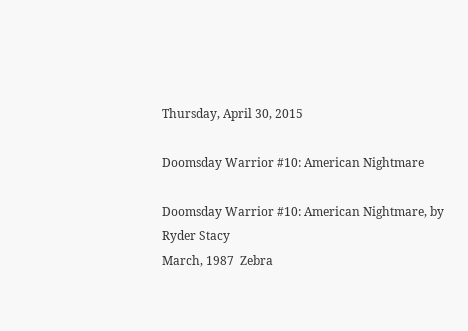Thursday, April 30, 2015

Doomsday Warrior #10: American Nightmare

Doomsday Warrior #10: American Nightmare, by Ryder Stacy
March, 1987  Zebra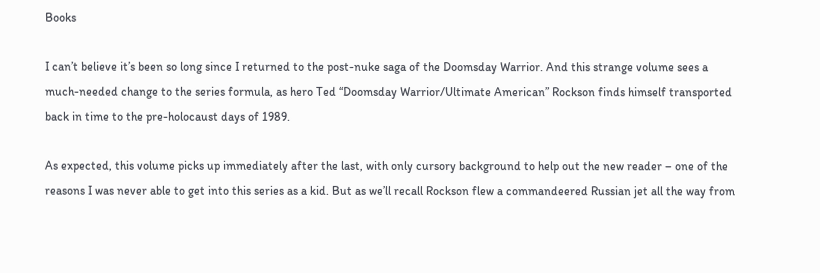Books

I can’t believe it’s been so long since I returned to the post-nuke saga of the Doomsday Warrior. And this strange volume sees a much-needed change to the series formula, as hero Ted “Doomsday Warrior/Ultimate American” Rockson finds himself transported back in time to the pre-holocaust days of 1989.

As expected, this volume picks up immediately after the last, with only cursory background to help out the new reader – one of the reasons I was never able to get into this series as a kid. But as we’ll recall Rockson flew a commandeered Russian jet all the way from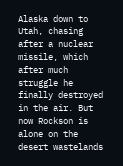Alaska down to Utah, chasing after a nuclear missile, which after much struggle he finally destroyed in the air. But now Rockson is alone on the desert wastelands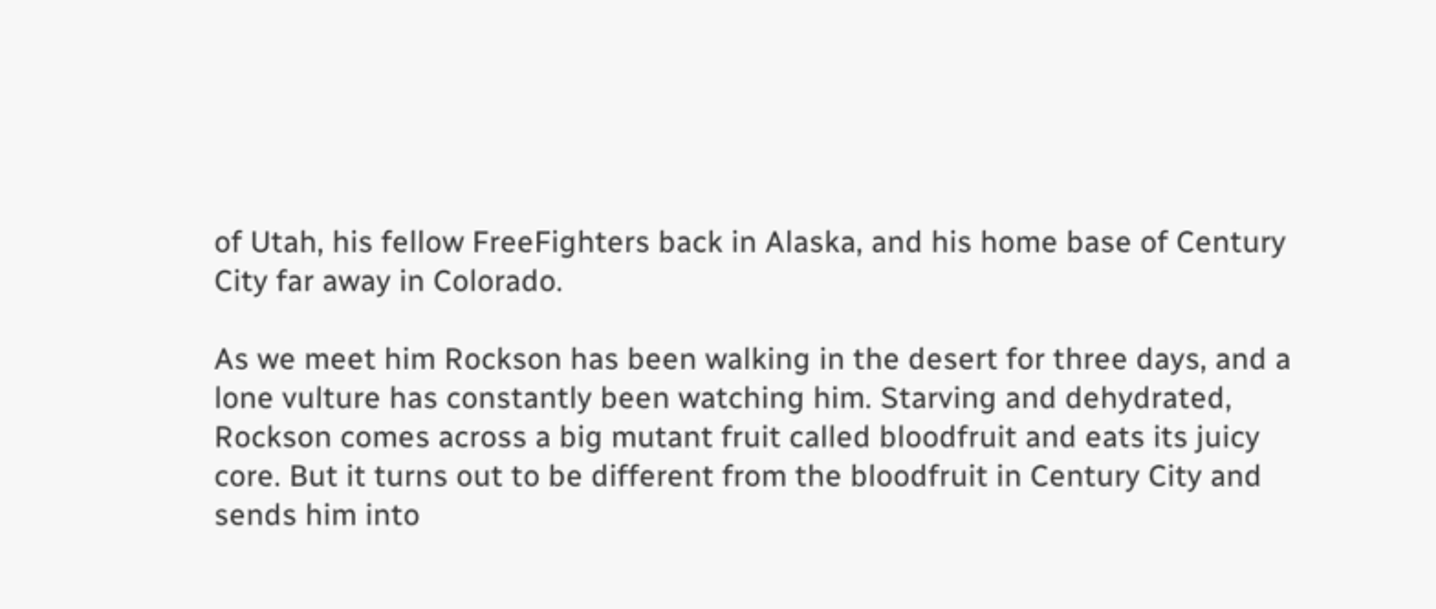of Utah, his fellow FreeFighters back in Alaska, and his home base of Century City far away in Colorado.

As we meet him Rockson has been walking in the desert for three days, and a lone vulture has constantly been watching him. Starving and dehydrated, Rockson comes across a big mutant fruit called bloodfruit and eats its juicy core. But it turns out to be different from the bloodfruit in Century City and sends him into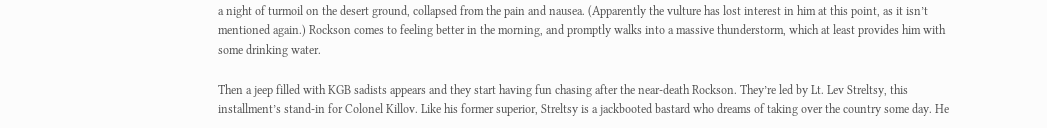a night of turmoil on the desert ground, collapsed from the pain and nausea. (Apparently the vulture has lost interest in him at this point, as it isn’t mentioned again.) Rockson comes to feeling better in the morning, and promptly walks into a massive thunderstorm, which at least provides him with some drinking water.

Then a jeep filled with KGB sadists appears and they start having fun chasing after the near-death Rockson. They’re led by Lt. Lev Streltsy, this installment’s stand-in for Colonel Killov. Like his former superior, Streltsy is a jackbooted bastard who dreams of taking over the country some day. He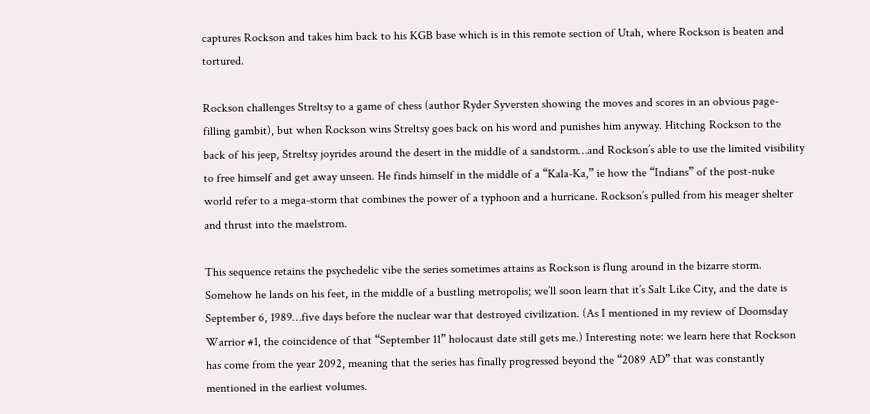captures Rockson and takes him back to his KGB base which is in this remote section of Utah, where Rockson is beaten and tortured.

Rockson challenges Streltsy to a game of chess (author Ryder Syversten showing the moves and scores in an obvious page-filling gambit), but when Rockson wins Streltsy goes back on his word and punishes him anyway. Hitching Rockson to the back of his jeep, Streltsy joyrides around the desert in the middle of a sandstorm…and Rockson’s able to use the limited visibility to free himself and get away unseen. He finds himself in the middle of a “Kala-Ka,” ie how the “Indians” of the post-nuke world refer to a mega-storm that combines the power of a typhoon and a hurricane. Rockson’s pulled from his meager shelter and thrust into the maelstrom.

This sequence retains the psychedelic vibe the series sometimes attains as Rockson is flung around in the bizarre storm. Somehow he lands on his feet, in the middle of a bustling metropolis; we’ll soon learn that it’s Salt Like City, and the date is September 6, 1989…five days before the nuclear war that destroyed civilization. (As I mentioned in my review of Doomsday Warrior #1, the coincidence of that “September 11” holocaust date still gets me.) Interesting note: we learn here that Rockson has come from the year 2092, meaning that the series has finally progressed beyond the “2089 AD” that was constantly mentioned in the earliest volumes.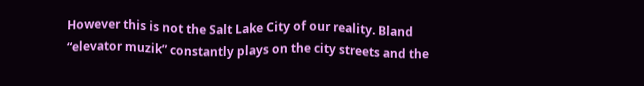However this is not the Salt Lake City of our reality. Bland “elevator muzik” constantly plays on the city streets and the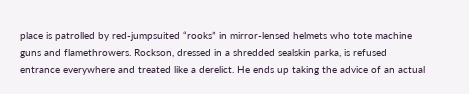place is patrolled by red-jumpsuited “rooks” in mirror-lensed helmets who tote machine guns and flamethrowers. Rockson, dressed in a shredded sealskin parka, is refused entrance everywhere and treated like a derelict. He ends up taking the advice of an actual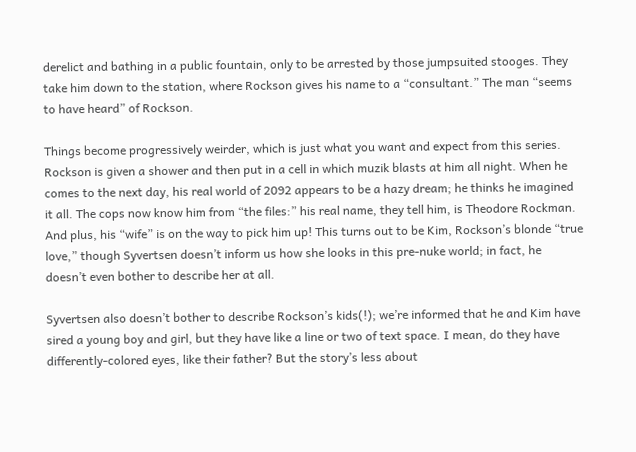derelict and bathing in a public fountain, only to be arrested by those jumpsuited stooges. They take him down to the station, where Rockson gives his name to a “consultant.” The man “seems to have heard” of Rockson.

Things become progressively weirder, which is just what you want and expect from this series. Rockson is given a shower and then put in a cell in which muzik blasts at him all night. When he comes to the next day, his real world of 2092 appears to be a hazy dream; he thinks he imagined it all. The cops now know him from “the files:” his real name, they tell him, is Theodore Rockman. And plus, his “wife” is on the way to pick him up! This turns out to be Kim, Rockson’s blonde “true love,” though Syvertsen doesn’t inform us how she looks in this pre-nuke world; in fact, he doesn’t even bother to describe her at all.

Syvertsen also doesn’t bother to describe Rockson’s kids(!); we’re informed that he and Kim have sired a young boy and girl, but they have like a line or two of text space. I mean, do they have differently-colored eyes, like their father? But the story’s less about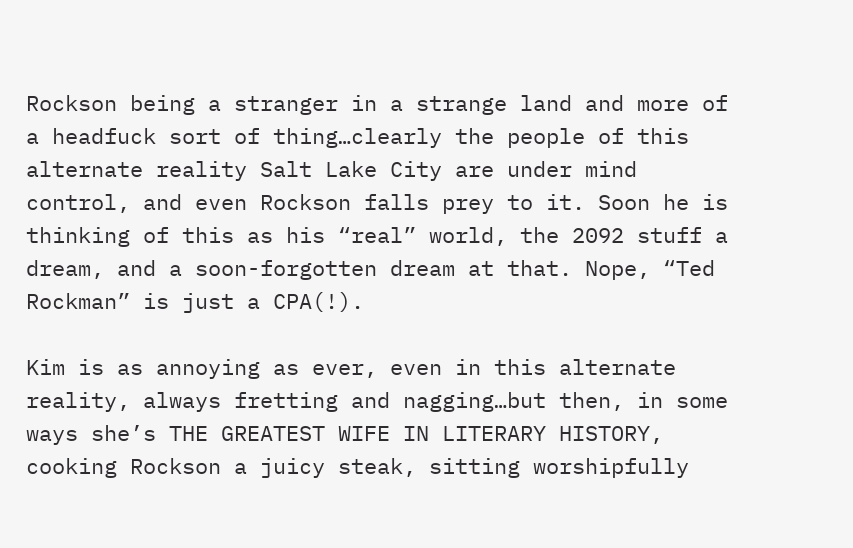Rockson being a stranger in a strange land and more of a headfuck sort of thing…clearly the people of this alternate reality Salt Lake City are under mind control, and even Rockson falls prey to it. Soon he is thinking of this as his “real” world, the 2092 stuff a dream, and a soon-forgotten dream at that. Nope, “Ted Rockman” is just a CPA(!).

Kim is as annoying as ever, even in this alternate reality, always fretting and nagging…but then, in some ways she’s THE GREATEST WIFE IN LITERARY HISTORY, cooking Rockson a juicy steak, sitting worshipfully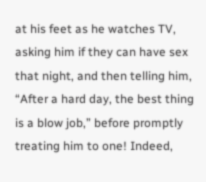at his feet as he watches TV, asking him if they can have sex that night, and then telling him, “After a hard day, the best thing is a blow job,” before promptly treating him to one! Indeed,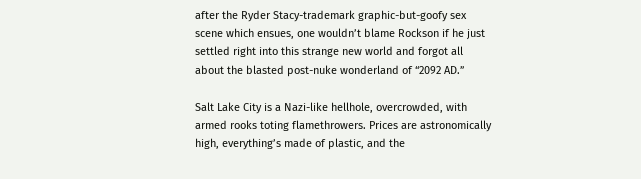after the Ryder Stacy-trademark graphic-but-goofy sex scene which ensues, one wouldn’t blame Rockson if he just settled right into this strange new world and forgot all about the blasted post-nuke wonderland of “2092 AD.”

Salt Lake City is a Nazi-like hellhole, overcrowded, with armed rooks toting flamethrowers. Prices are astronomically high, everything’s made of plastic, and the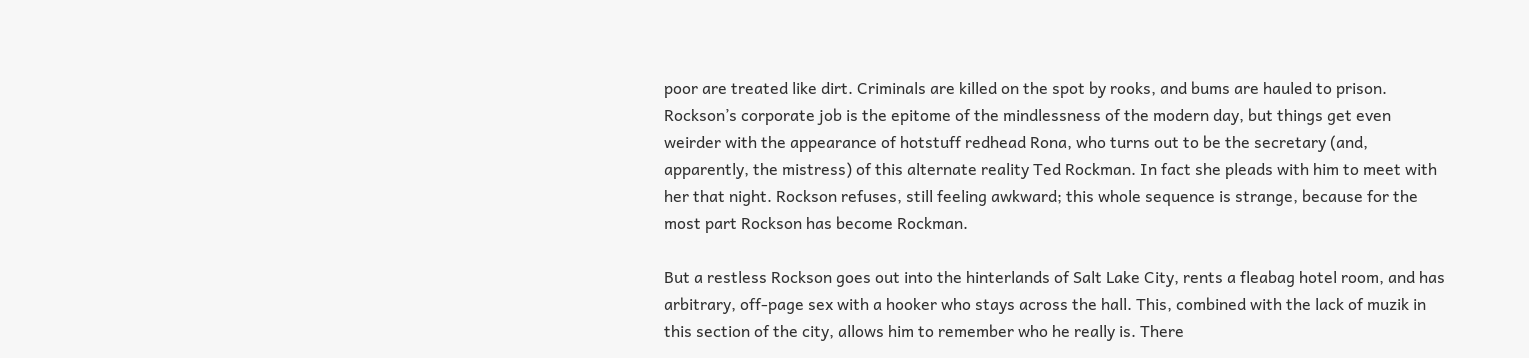poor are treated like dirt. Criminals are killed on the spot by rooks, and bums are hauled to prison. Rockson’s corporate job is the epitome of the mindlessness of the modern day, but things get even weirder with the appearance of hotstuff redhead Rona, who turns out to be the secretary (and, apparently, the mistress) of this alternate reality Ted Rockman. In fact she pleads with him to meet with her that night. Rockson refuses, still feeling awkward; this whole sequence is strange, because for the most part Rockson has become Rockman.

But a restless Rockson goes out into the hinterlands of Salt Lake City, rents a fleabag hotel room, and has arbitrary, off-page sex with a hooker who stays across the hall. This, combined with the lack of muzik in this section of the city, allows him to remember who he really is. There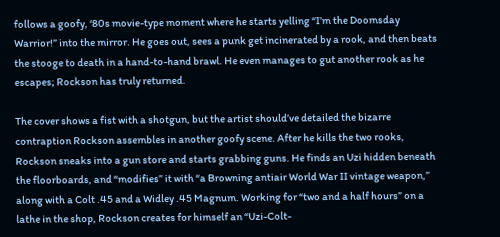follows a goofy, ‘80s movie-type moment where he starts yelling “I’m the Doomsday Warrior!” into the mirror. He goes out, sees a punk get incinerated by a rook, and then beats the stooge to death in a hand-to-hand brawl. He even manages to gut another rook as he escapes; Rockson has truly returned.

The cover shows a fist with a shotgun, but the artist should’ve detailed the bizarre contraption Rockson assembles in another goofy scene. After he kills the two rooks, Rockson sneaks into a gun store and starts grabbing guns. He finds an Uzi hidden beneath the floorboards, and “modifies” it with “a Browning antiair World War II vintage weapon,” along with a Colt .45 and a Widley .45 Magnum. Working for “two and a half hours” on a lathe in the shop, Rockson creates for himself an “Uzi-Colt-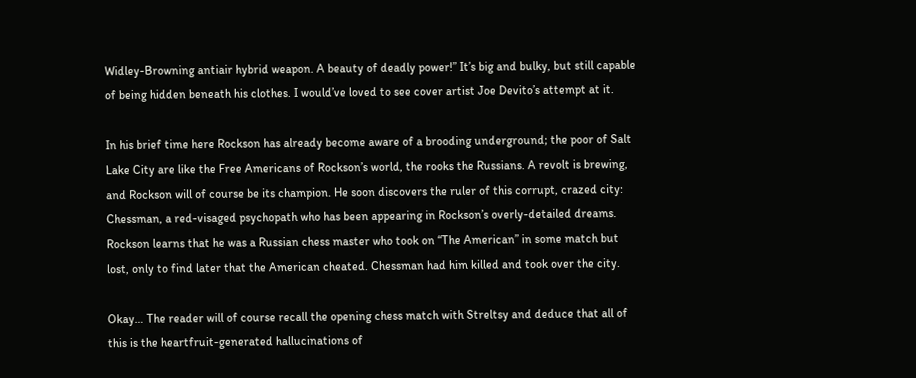Widley-Browning antiair hybrid weapon. A beauty of deadly power!” It’s big and bulky, but still capable of being hidden beneath his clothes. I would’ve loved to see cover artist Joe Devito’s attempt at it.

In his brief time here Rockson has already become aware of a brooding underground; the poor of Salt Lake City are like the Free Americans of Rockson’s world, the rooks the Russians. A revolt is brewing, and Rockson will of course be its champion. He soon discovers the ruler of this corrupt, crazed city: Chessman, a red-visaged psychopath who has been appearing in Rockson’s overly-detailed dreams. Rockson learns that he was a Russian chess master who took on “The American” in some match but lost, only to find later that the American cheated. Chessman had him killed and took over the city.

Okay… The reader will of course recall the opening chess match with Streltsy and deduce that all of this is the heartfruit-generated hallucinations of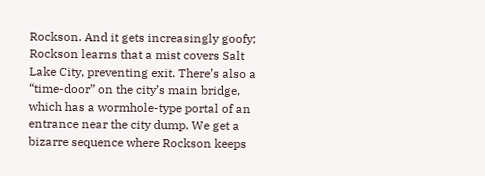Rockson. And it gets increasingly goofy; Rockson learns that a mist covers Salt Lake City, preventing exit. There’s also a “time-door” on the city’s main bridge, which has a wormhole-type portal of an entrance near the city dump. We get a bizarre sequence where Rockson keeps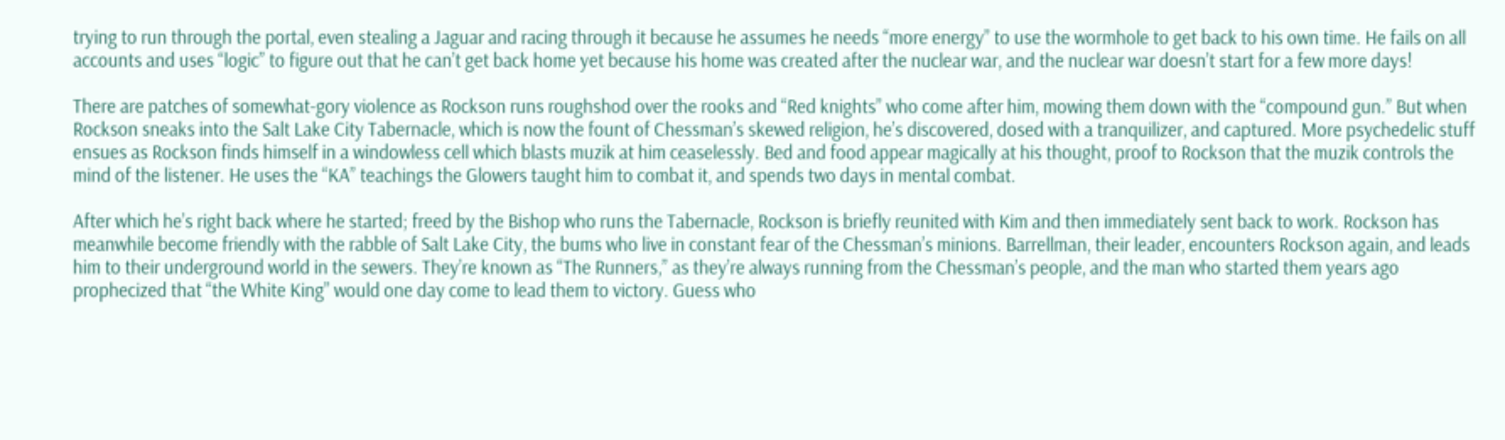trying to run through the portal, even stealing a Jaguar and racing through it because he assumes he needs “more energy” to use the wormhole to get back to his own time. He fails on all accounts and uses “logic” to figure out that he can’t get back home yet because his home was created after the nuclear war, and the nuclear war doesn’t start for a few more days!

There are patches of somewhat-gory violence as Rockson runs roughshod over the rooks and “Red knights” who come after him, mowing them down with the “compound gun.” But when Rockson sneaks into the Salt Lake City Tabernacle, which is now the fount of Chessman’s skewed religion, he’s discovered, dosed with a tranquilizer, and captured. More psychedelic stuff ensues as Rockson finds himself in a windowless cell which blasts muzik at him ceaselessly. Bed and food appear magically at his thought, proof to Rockson that the muzik controls the mind of the listener. He uses the “KA” teachings the Glowers taught him to combat it, and spends two days in mental combat.

After which he’s right back where he started; freed by the Bishop who runs the Tabernacle, Rockson is briefly reunited with Kim and then immediately sent back to work. Rockson has meanwhile become friendly with the rabble of Salt Lake City, the bums who live in constant fear of the Chessman’s minions. Barrellman, their leader, encounters Rockson again, and leads him to their underground world in the sewers. They’re known as “The Runners,” as they’re always running from the Chessman’s people, and the man who started them years ago prophecized that “the White King” would one day come to lead them to victory. Guess who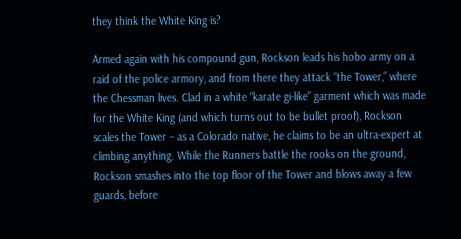they think the White King is?

Armed again with his compound gun, Rockson leads his hobo army on a raid of the police armory, and from there they attack “the Tower,” where the Chessman lives. Clad in a white “karate gi-like” garment which was made for the White King (and which turns out to be bullet proof), Rockson scales the Tower – as a Colorado native, he claims to be an ultra-expert at climbing anything. While the Runners battle the rooks on the ground, Rockson smashes into the top floor of the Tower and blows away a few guards, before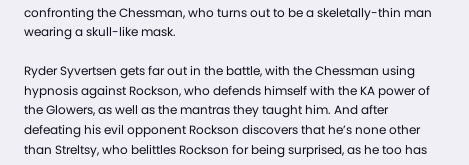confronting the Chessman, who turns out to be a skeletally-thin man wearing a skull-like mask.

Ryder Syvertsen gets far out in the battle, with the Chessman using hypnosis against Rockson, who defends himself with the KA power of the Glowers, as well as the mantras they taught him. And after defeating his evil opponent Rockson discovers that he’s none other than Streltsy, who belittles Rockson for being surprised, as he too has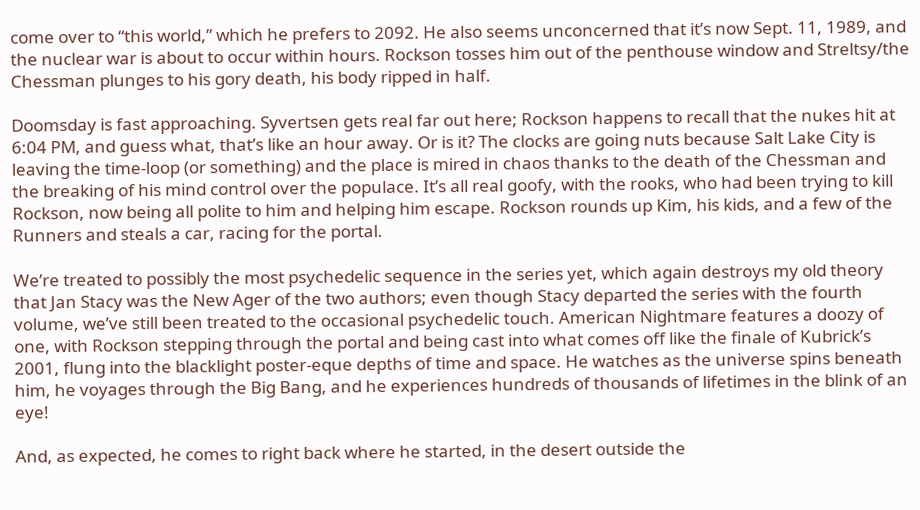come over to “this world,” which he prefers to 2092. He also seems unconcerned that it’s now Sept. 11, 1989, and the nuclear war is about to occur within hours. Rockson tosses him out of the penthouse window and Streltsy/the Chessman plunges to his gory death, his body ripped in half.

Doomsday is fast approaching. Syvertsen gets real far out here; Rockson happens to recall that the nukes hit at 6:04 PM, and guess what, that’s like an hour away. Or is it? The clocks are going nuts because Salt Lake City is leaving the time-loop (or something) and the place is mired in chaos thanks to the death of the Chessman and the breaking of his mind control over the populace. It’s all real goofy, with the rooks, who had been trying to kill Rockson, now being all polite to him and helping him escape. Rockson rounds up Kim, his kids, and a few of the Runners and steals a car, racing for the portal.

We’re treated to possibly the most psychedelic sequence in the series yet, which again destroys my old theory that Jan Stacy was the New Ager of the two authors; even though Stacy departed the series with the fourth volume, we’ve still been treated to the occasional psychedelic touch. American Nightmare features a doozy of one, with Rockson stepping through the portal and being cast into what comes off like the finale of Kubrick’s 2001, flung into the blacklight poster-eque depths of time and space. He watches as the universe spins beneath him, he voyages through the Big Bang, and he experiences hundreds of thousands of lifetimes in the blink of an eye!

And, as expected, he comes to right back where he started, in the desert outside the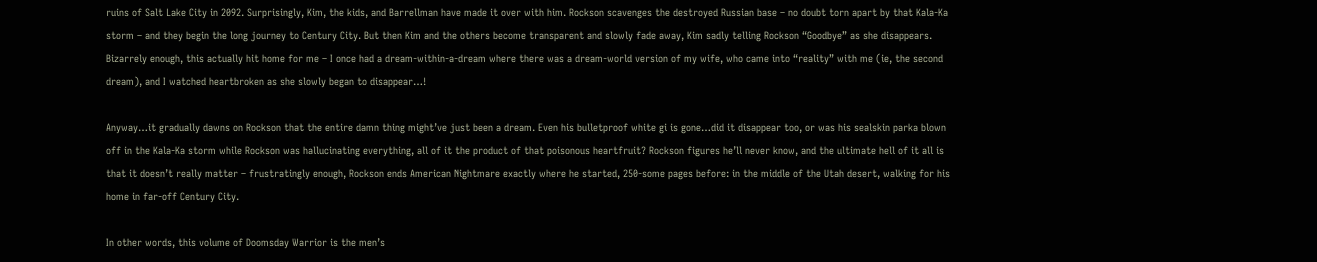ruins of Salt Lake City in 2092. Surprisingly, Kim, the kids, and Barrellman have made it over with him. Rockson scavenges the destroyed Russian base – no doubt torn apart by that Kala-Ka storm – and they begin the long journey to Century City. But then Kim and the others become transparent and slowly fade away, Kim sadly telling Rockson “Goodbye” as she disappears. Bizarrely enough, this actually hit home for me – I once had a dream-within-a-dream where there was a dream-world version of my wife, who came into “reality” with me (ie, the second dream), and I watched heartbroken as she slowly began to disappear…!

Anyway…it gradually dawns on Rockson that the entire damn thing might’ve just been a dream. Even his bulletproof white gi is gone…did it disappear too, or was his sealskin parka blown off in the Kala-Ka storm while Rockson was hallucinating everything, all of it the product of that poisonous heartfruit? Rockson figures he’ll never know, and the ultimate hell of it all is that it doesn’t really matter – frustratingly enough, Rockson ends American Nightmare exactly where he started, 250-some pages before: in the middle of the Utah desert, walking for his home in far-off Century City.

In other words, this volume of Doomsday Warrior is the men’s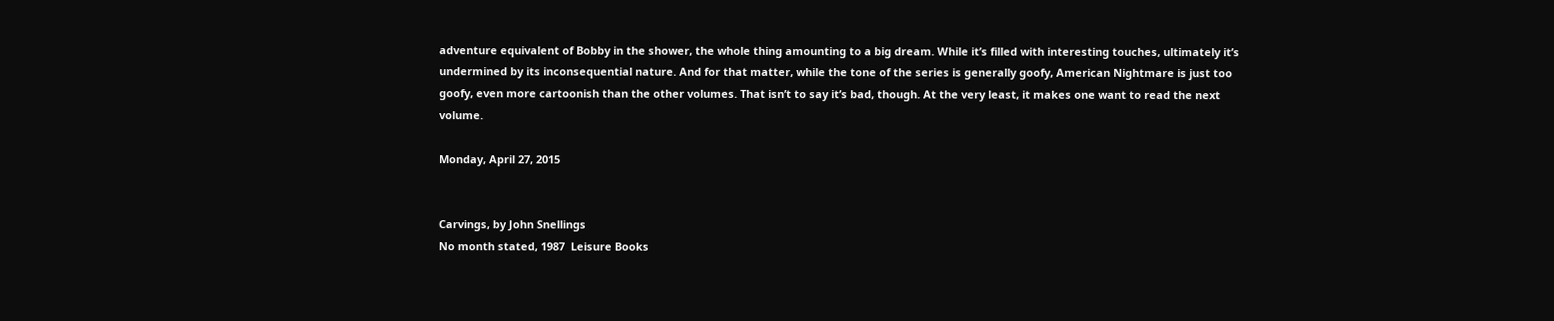adventure equivalent of Bobby in the shower, the whole thing amounting to a big dream. While it’s filled with interesting touches, ultimately it’s undermined by its inconsequential nature. And for that matter, while the tone of the series is generally goofy, American Nightmare is just too goofy, even more cartoonish than the other volumes. That isn’t to say it’s bad, though. At the very least, it makes one want to read the next volume.

Monday, April 27, 2015


Carvings, by John Snellings
No month stated, 1987  Leisure Books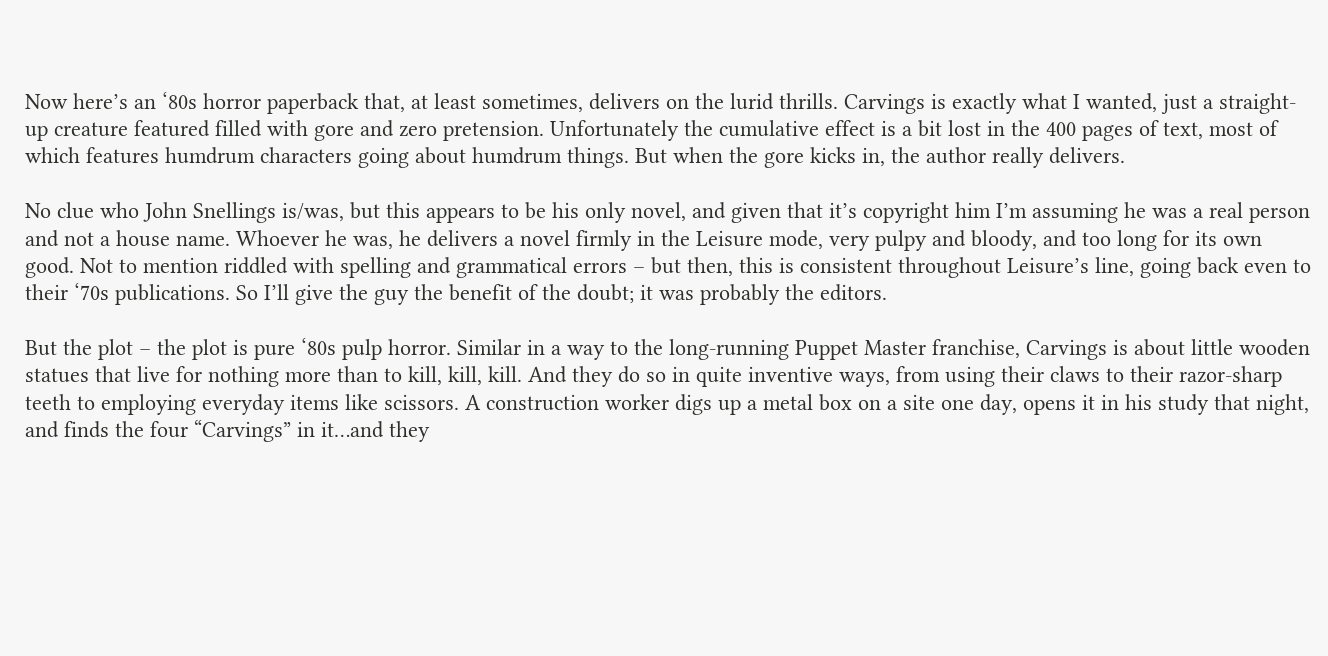Now here’s an ‘80s horror paperback that, at least sometimes, delivers on the lurid thrills. Carvings is exactly what I wanted, just a straight-up creature featured filled with gore and zero pretension. Unfortunately the cumulative effect is a bit lost in the 400 pages of text, most of which features humdrum characters going about humdrum things. But when the gore kicks in, the author really delivers.

No clue who John Snellings is/was, but this appears to be his only novel, and given that it’s copyright him I’m assuming he was a real person and not a house name. Whoever he was, he delivers a novel firmly in the Leisure mode, very pulpy and bloody, and too long for its own good. Not to mention riddled with spelling and grammatical errors – but then, this is consistent throughout Leisure’s line, going back even to their ‘70s publications. So I’ll give the guy the benefit of the doubt; it was probably the editors.

But the plot – the plot is pure ‘80s pulp horror. Similar in a way to the long-running Puppet Master franchise, Carvings is about little wooden statues that live for nothing more than to kill, kill, kill. And they do so in quite inventive ways, from using their claws to their razor-sharp teeth to employing everyday items like scissors. A construction worker digs up a metal box on a site one day, opens it in his study that night, and finds the four “Carvings” in it…and they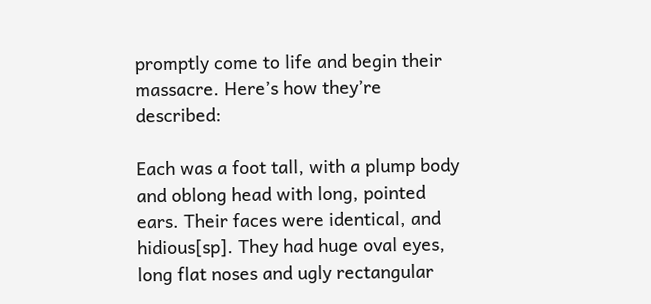promptly come to life and begin their massacre. Here’s how they’re described:

Each was a foot tall, with a plump body and oblong head with long, pointed ears. Their faces were identical, and hidious[sp]. They had huge oval eyes, long flat noses and ugly rectangular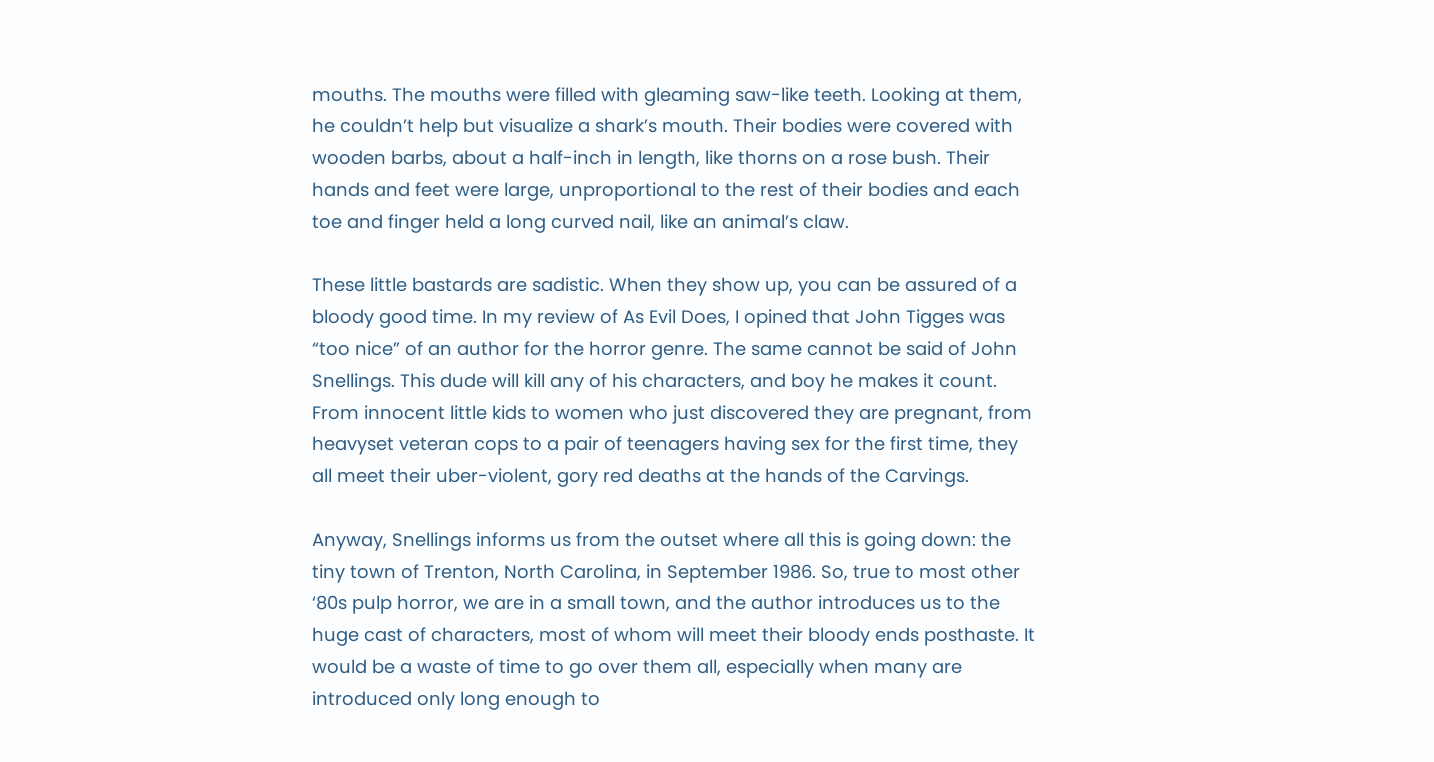mouths. The mouths were filled with gleaming saw-like teeth. Looking at them, he couldn’t help but visualize a shark’s mouth. Their bodies were covered with wooden barbs, about a half-inch in length, like thorns on a rose bush. Their hands and feet were large, unproportional to the rest of their bodies and each toe and finger held a long curved nail, like an animal’s claw.

These little bastards are sadistic. When they show up, you can be assured of a bloody good time. In my review of As Evil Does, I opined that John Tigges was “too nice” of an author for the horror genre. The same cannot be said of John Snellings. This dude will kill any of his characters, and boy he makes it count. From innocent little kids to women who just discovered they are pregnant, from heavyset veteran cops to a pair of teenagers having sex for the first time, they all meet their uber-violent, gory red deaths at the hands of the Carvings.

Anyway, Snellings informs us from the outset where all this is going down: the tiny town of Trenton, North Carolina, in September 1986. So, true to most other ‘80s pulp horror, we are in a small town, and the author introduces us to the huge cast of characters, most of whom will meet their bloody ends posthaste. It would be a waste of time to go over them all, especially when many are introduced only long enough to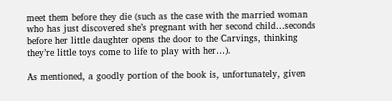meet them before they die (such as the case with the married woman who has just discovered she’s pregnant with her second child…seconds before her little daughter opens the door to the Carvings, thinking they’re little toys come to life to play with her…).

As mentioned, a goodly portion of the book is, unfortunately, given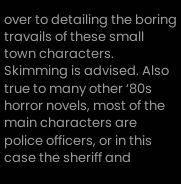over to detailing the boring travails of these small town characters. Skimming is advised. Also true to many other ‘80s horror novels, most of the main characters are police officers, or in this case the sheriff and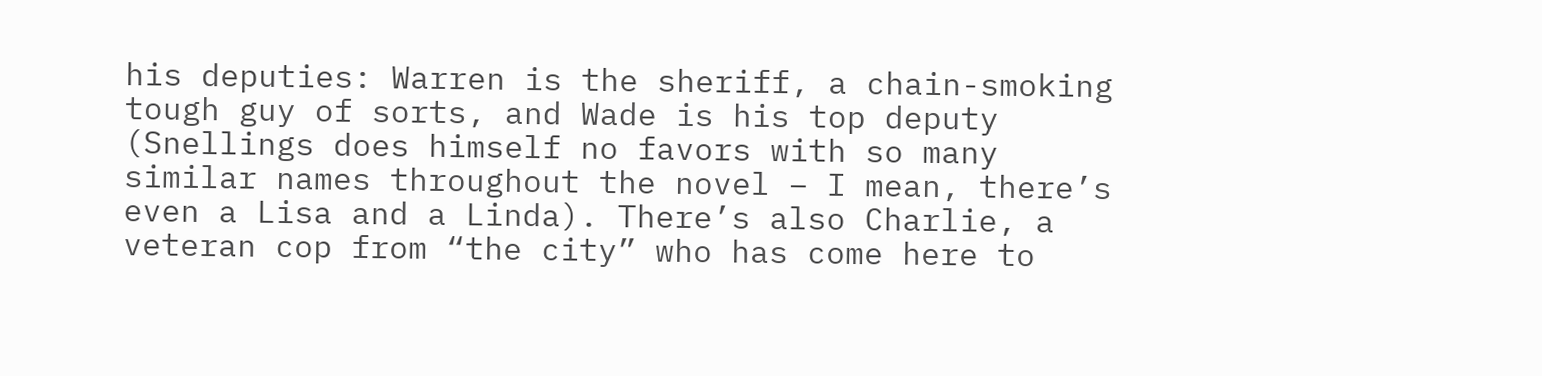his deputies: Warren is the sheriff, a chain-smoking tough guy of sorts, and Wade is his top deputy (Snellings does himself no favors with so many similar names throughout the novel – I mean, there’s even a Lisa and a Linda). There’s also Charlie, a veteran cop from “the city” who has come here to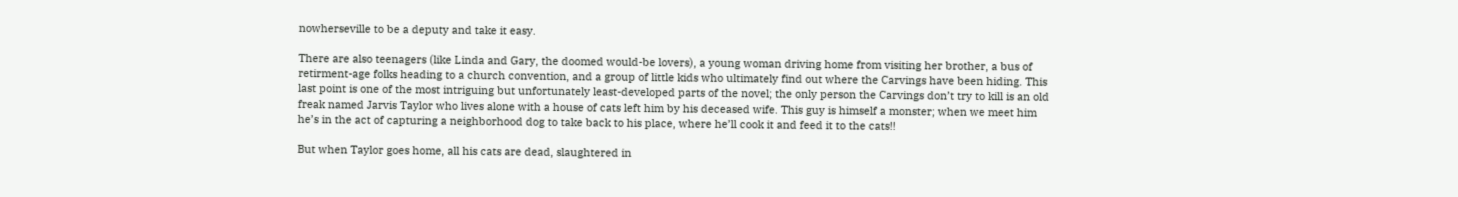nowherseville to be a deputy and take it easy.

There are also teenagers (like Linda and Gary, the doomed would-be lovers), a young woman driving home from visiting her brother, a bus of retirment-age folks heading to a church convention, and a group of little kids who ultimately find out where the Carvings have been hiding. This last point is one of the most intriguing but unfortunately least-developed parts of the novel; the only person the Carvings don’t try to kill is an old freak named Jarvis Taylor who lives alone with a house of cats left him by his deceased wife. This guy is himself a monster; when we meet him he’s in the act of capturing a neighborhood dog to take back to his place, where he’ll cook it and feed it to the cats!!

But when Taylor goes home, all his cats are dead, slaughtered in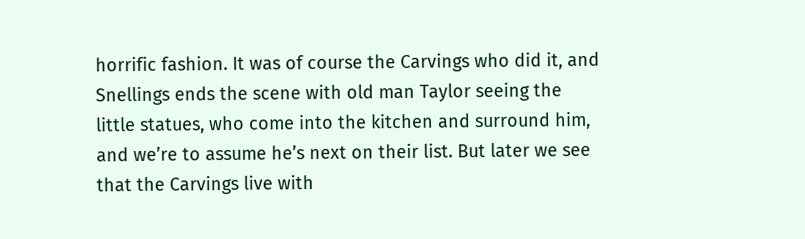horrific fashion. It was of course the Carvings who did it, and Snellings ends the scene with old man Taylor seeing the little statues, who come into the kitchen and surround him, and we’re to assume he’s next on their list. But later we see that the Carvings live with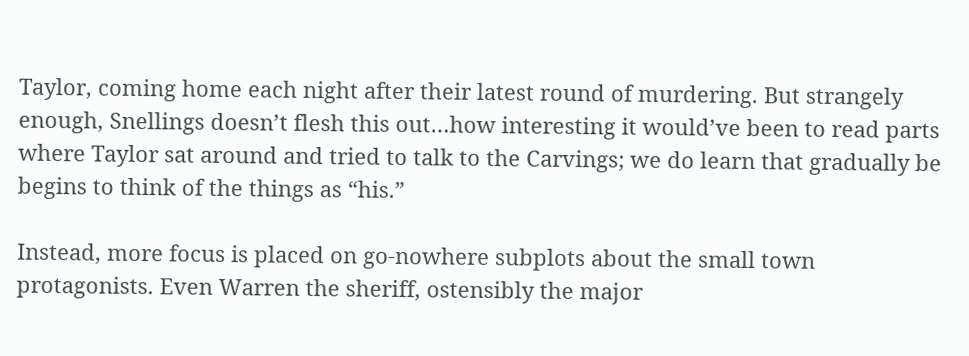Taylor, coming home each night after their latest round of murdering. But strangely enough, Snellings doesn’t flesh this out…how interesting it would’ve been to read parts where Taylor sat around and tried to talk to the Carvings; we do learn that gradually be begins to think of the things as “his.”

Instead, more focus is placed on go-nowhere subplots about the small town protagonists. Even Warren the sheriff, ostensibly the major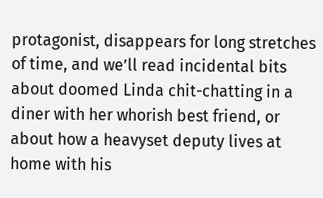protagonist, disappears for long stretches of time, and we’ll read incidental bits about doomed Linda chit-chatting in a diner with her whorish best friend, or about how a heavyset deputy lives at home with his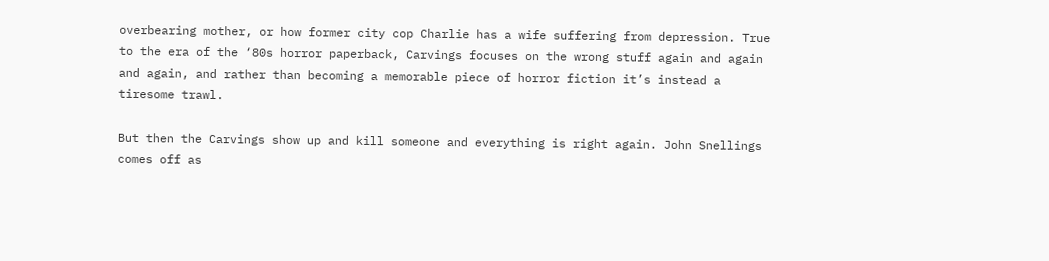overbearing mother, or how former city cop Charlie has a wife suffering from depression. True to the era of the ‘80s horror paperback, Carvings focuses on the wrong stuff again and again and again, and rather than becoming a memorable piece of horror fiction it’s instead a tiresome trawl.

But then the Carvings show up and kill someone and everything is right again. John Snellings comes off as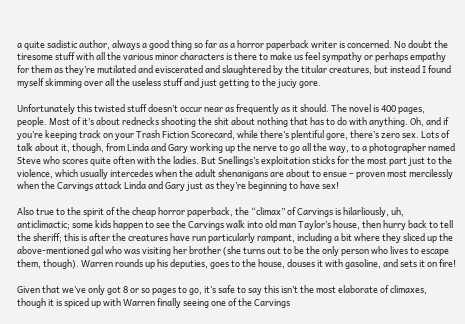a quite sadistic author, always a good thing so far as a horror paperback writer is concerned. No doubt the tiresome stuff with all the various minor characters is there to make us feel sympathy or perhaps empathy for them as they’re mutilated and eviscerated and slaughtered by the titular creatures, but instead I found myself skimming over all the useless stuff and just getting to the juciy gore.

Unfortunately this twisted stuff doesn’t occur near as frequently as it should. The novel is 400 pages, people. Most of it’s about rednecks shooting the shit about nothing that has to do with anything. Oh, and if you’re keeping track on your Trash Fiction Scorecard, while there’s plentiful gore, there’s zero sex. Lots of talk about it, though, from Linda and Gary working up the nerve to go all the way, to a photographer named Steve who scores quite often with the ladies. But Snellings’s exploitation sticks for the most part just to the violence, which usually intercedes when the adult shenanigans are about to ensue – proven most mercilessly when the Carvings attack Linda and Gary just as they’re beginning to have sex!

Also true to the spirit of the cheap horror paperback, the “climax” of Carvings is hilarliously, uh, anticlimactic; some kids happen to see the Carvings walk into old man Taylor’s house, then hurry back to tell the sheriff; this is after the creatures have run particularly rampant, including a bit where they sliced up the above-mentioned gal who was visiting her brother (she turns out to be the only person who lives to escape them, though). Warren rounds up his deputies, goes to the house, douses it with gasoline, and sets it on fire!

Given that we’ve only got 8 or so pages to go, it’s safe to say this isn’t the most elaborate of climaxes, though it is spiced up with Warren finally seeing one of the Carvings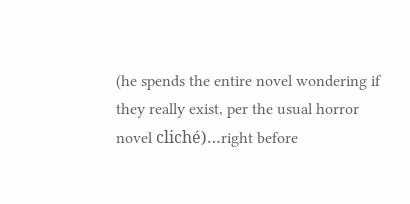(he spends the entire novel wondering if they really exist, per the usual horror novel cliché)…right before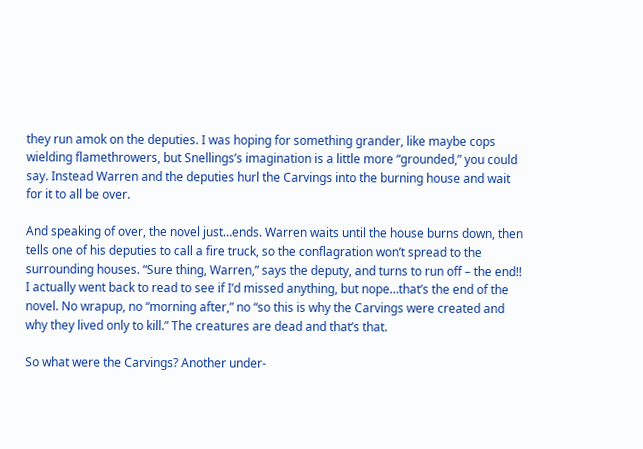they run amok on the deputies. I was hoping for something grander, like maybe cops wielding flamethrowers, but Snellings’s imagination is a little more “grounded,” you could say. Instead Warren and the deputies hurl the Carvings into the burning house and wait for it to all be over.

And speaking of over, the novel just…ends. Warren waits until the house burns down, then tells one of his deputies to call a fire truck, so the conflagration won’t spread to the surrounding houses. “Sure thing, Warren,” says the deputy, and turns to run off – the end!! I actually went back to read to see if I’d missed anything, but nope…that’s the end of the novel. No wrapup, no “morning after,” no “so this is why the Carvings were created and why they lived only to kill.” The creatures are dead and that’s that.

So what were the Carvings? Another under-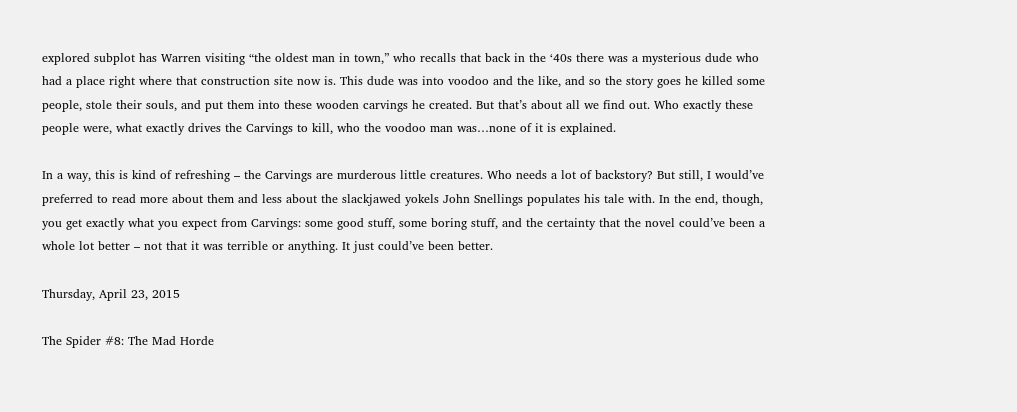explored subplot has Warren visiting “the oldest man in town,” who recalls that back in the ‘40s there was a mysterious dude who had a place right where that construction site now is. This dude was into voodoo and the like, and so the story goes he killed some people, stole their souls, and put them into these wooden carvings he created. But that’s about all we find out. Who exactly these people were, what exactly drives the Carvings to kill, who the voodoo man was…none of it is explained.

In a way, this is kind of refreshing – the Carvings are murderous little creatures. Who needs a lot of backstory? But still, I would’ve preferred to read more about them and less about the slackjawed yokels John Snellings populates his tale with. In the end, though, you get exactly what you expect from Carvings: some good stuff, some boring stuff, and the certainty that the novel could’ve been a whole lot better – not that it was terrible or anything. It just could’ve been better.

Thursday, April 23, 2015

The Spider #8: The Mad Horde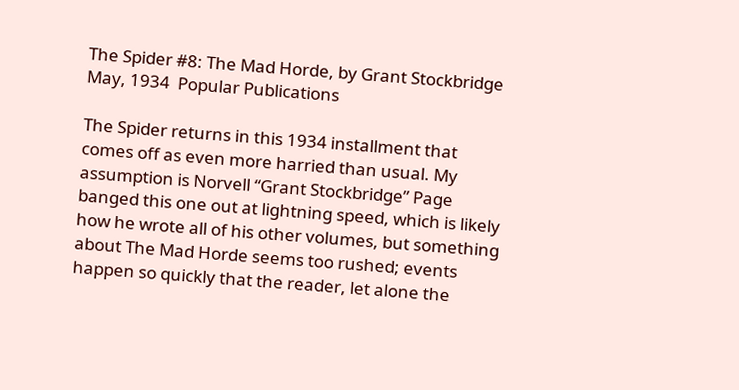The Spider #8: The Mad Horde, by Grant Stockbridge
May, 1934  Popular Publications

The Spider returns in this 1934 installment that comes off as even more harried than usual. My assumption is Norvell “Grant Stockbridge” Page banged this one out at lightning speed, which is likely how he wrote all of his other volumes, but something about The Mad Horde seems too rushed; events happen so quickly that the reader, let alone the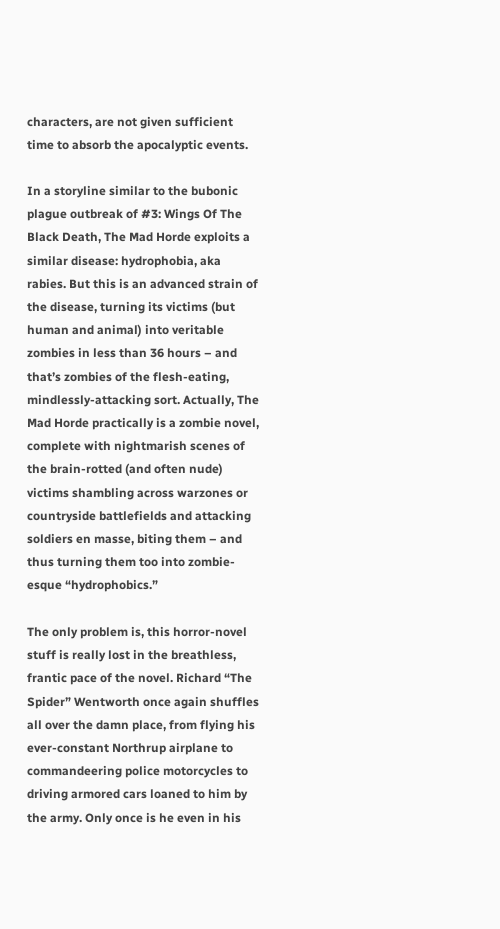characters, are not given sufficient time to absorb the apocalyptic events.

In a storyline similar to the bubonic plague outbreak of #3: Wings Of The Black Death, The Mad Horde exploits a similar disease: hydrophobia, aka rabies. But this is an advanced strain of the disease, turning its victims (but human and animal) into veritable zombies in less than 36 hours – and that’s zombies of the flesh-eating, mindlessly-attacking sort. Actually, The Mad Horde practically is a zombie novel, complete with nightmarish scenes of the brain-rotted (and often nude) victims shambling across warzones or countryside battlefields and attacking soldiers en masse, biting them – and thus turning them too into zombie-esque “hydrophobics.”

The only problem is, this horror-novel stuff is really lost in the breathless, frantic pace of the novel. Richard “The Spider” Wentworth once again shuffles all over the damn place, from flying his ever-constant Northrup airplane to commandeering police motorcycles to driving armored cars loaned to him by the army. Only once is he even in his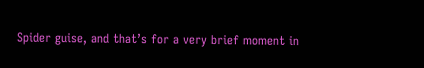Spider guise, and that’s for a very brief moment in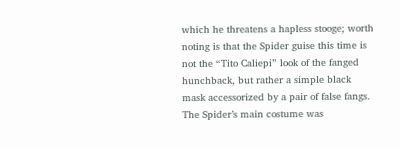which he threatens a hapless stooge; worth noting is that the Spider guise this time is not the “Tito Caliepi” look of the fanged hunchback, but rather a simple black mask accessorized by a pair of false fangs. The Spider’s main costume was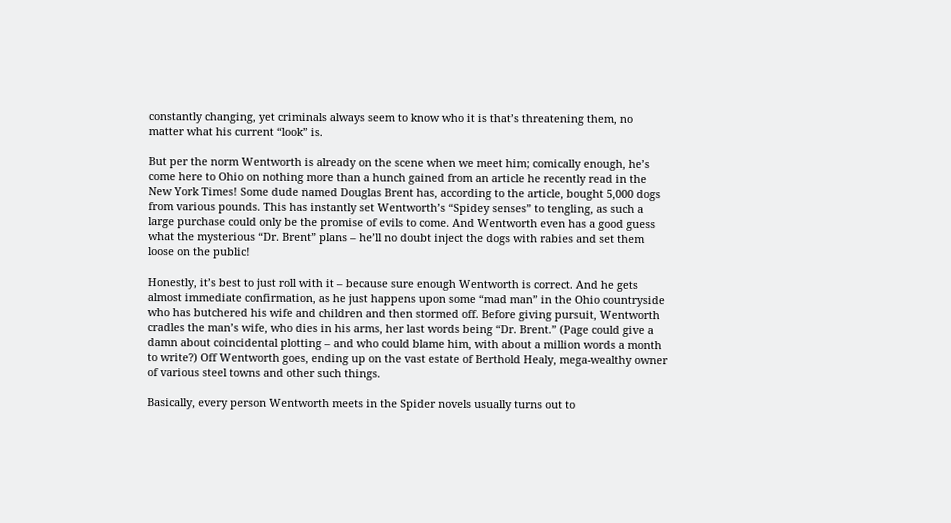constantly changing, yet criminals always seem to know who it is that’s threatening them, no matter what his current “look” is.

But per the norm Wentworth is already on the scene when we meet him; comically enough, he’s come here to Ohio on nothing more than a hunch gained from an article he recently read in the New York Times! Some dude named Douglas Brent has, according to the article, bought 5,000 dogs from various pounds. This has instantly set Wentworth’s “Spidey senses” to tengling, as such a large purchase could only be the promise of evils to come. And Wentworth even has a good guess what the mysterious “Dr. Brent” plans – he’ll no doubt inject the dogs with rabies and set them loose on the public!

Honestly, it’s best to just roll with it – because sure enough Wentworth is correct. And he gets almost immediate confirmation, as he just happens upon some “mad man” in the Ohio countryside who has butchered his wife and children and then stormed off. Before giving pursuit, Wentworth cradles the man’s wife, who dies in his arms, her last words being “Dr. Brent.” (Page could give a damn about coincidental plotting – and who could blame him, with about a million words a month to write?) Off Wentworth goes, ending up on the vast estate of Berthold Healy, mega-wealthy owner of various steel towns and other such things.

Basically, every person Wentworth meets in the Spider novels usually turns out to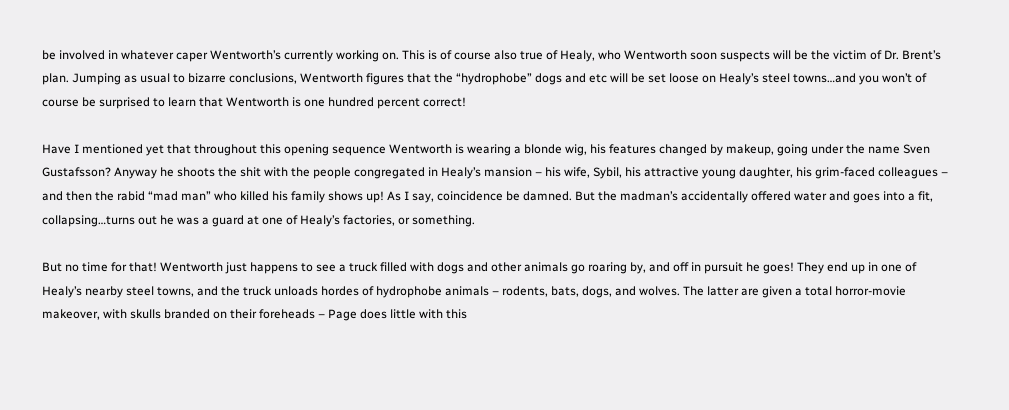be involved in whatever caper Wentworth’s currently working on. This is of course also true of Healy, who Wentworth soon suspects will be the victim of Dr. Brent’s plan. Jumping as usual to bizarre conclusions, Wentworth figures that the “hydrophobe” dogs and etc will be set loose on Healy’s steel towns…and you won’t of course be surprised to learn that Wentworth is one hundred percent correct!

Have I mentioned yet that throughout this opening sequence Wentworth is wearing a blonde wig, his features changed by makeup, going under the name Sven Gustafsson? Anyway he shoots the shit with the people congregated in Healy’s mansion – his wife, Sybil, his attractive young daughter, his grim-faced colleagues – and then the rabid “mad man” who killed his family shows up! As I say, coincidence be damned. But the madman’s accidentally offered water and goes into a fit, collapsing…turns out he was a guard at one of Healy’s factories, or something.

But no time for that! Wentworth just happens to see a truck filled with dogs and other animals go roaring by, and off in pursuit he goes! They end up in one of Healy’s nearby steel towns, and the truck unloads hordes of hydrophobe animals – rodents, bats, dogs, and wolves. The latter are given a total horror-movie makeover, with skulls branded on their foreheads – Page does little with this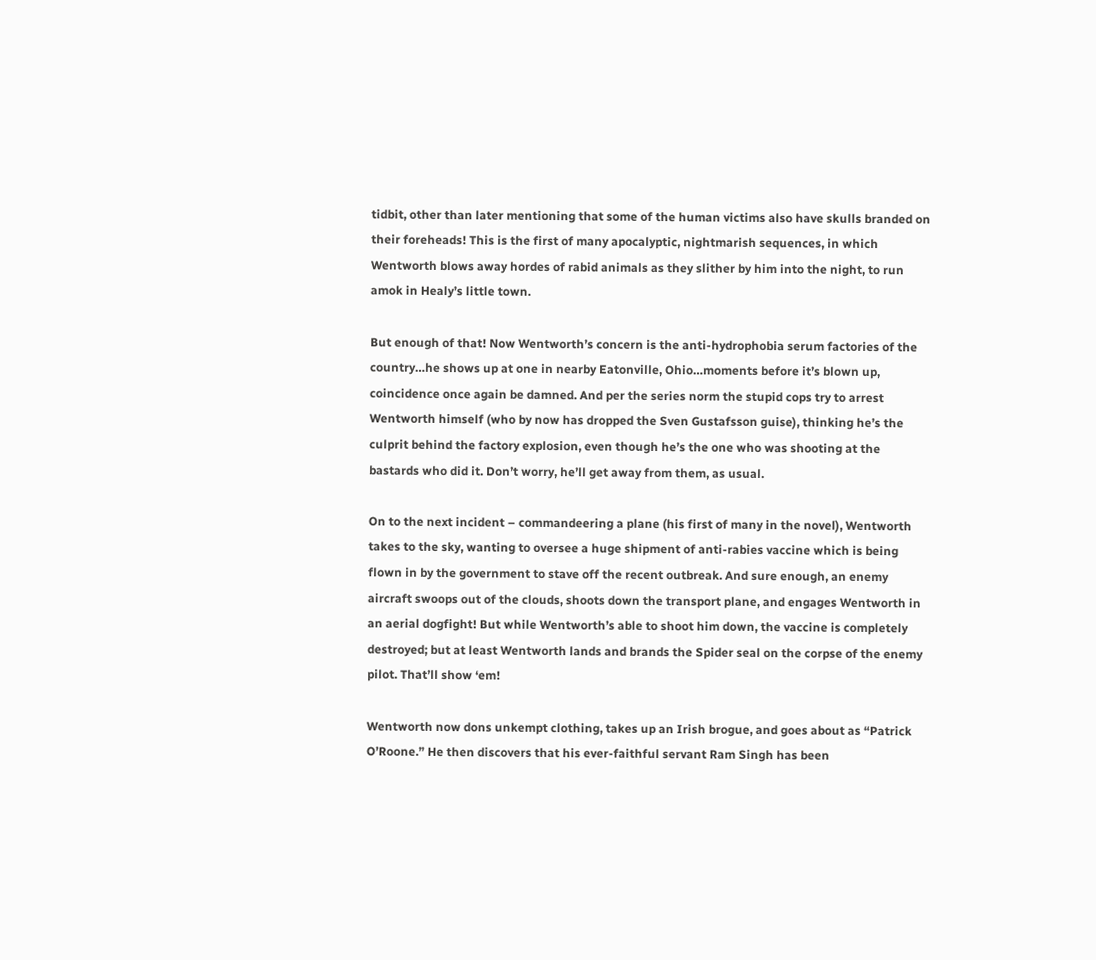tidbit, other than later mentioning that some of the human victims also have skulls branded on their foreheads! This is the first of many apocalyptic, nightmarish sequences, in which Wentworth blows away hordes of rabid animals as they slither by him into the night, to run amok in Healy’s little town.

But enough of that! Now Wentworth’s concern is the anti-hydrophobia serum factories of the country…he shows up at one in nearby Eatonville, Ohio…moments before it’s blown up, coincidence once again be damned. And per the series norm the stupid cops try to arrest Wentworth himself (who by now has dropped the Sven Gustafsson guise), thinking he’s the culprit behind the factory explosion, even though he’s the one who was shooting at the bastards who did it. Don’t worry, he’ll get away from them, as usual.

On to the next incident – commandeering a plane (his first of many in the novel), Wentworth takes to the sky, wanting to oversee a huge shipment of anti-rabies vaccine which is being flown in by the government to stave off the recent outbreak. And sure enough, an enemy aircraft swoops out of the clouds, shoots down the transport plane, and engages Wentworth in an aerial dogfight! But while Wentworth’s able to shoot him down, the vaccine is completely destroyed; but at least Wentworth lands and brands the Spider seal on the corpse of the enemy pilot. That’ll show ‘em!

Wentworth now dons unkempt clothing, takes up an Irish brogue, and goes about as “Patrick O’Roone.” He then discovers that his ever-faithful servant Ram Singh has been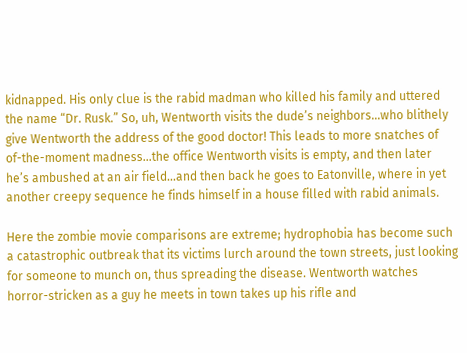kidnapped. His only clue is the rabid madman who killed his family and uttered the name “Dr. Rusk.” So, uh, Wentworth visits the dude’s neighbors…who blithely give Wentworth the address of the good doctor! This leads to more snatches of of-the-moment madness…the office Wentworth visits is empty, and then later he’s ambushed at an air field…and then back he goes to Eatonville, where in yet another creepy sequence he finds himself in a house filled with rabid animals.

Here the zombie movie comparisons are extreme; hydrophobia has become such a catastrophic outbreak that its victims lurch around the town streets, just looking for someone to munch on, thus spreading the disease. Wentworth watches horror-stricken as a guy he meets in town takes up his rifle and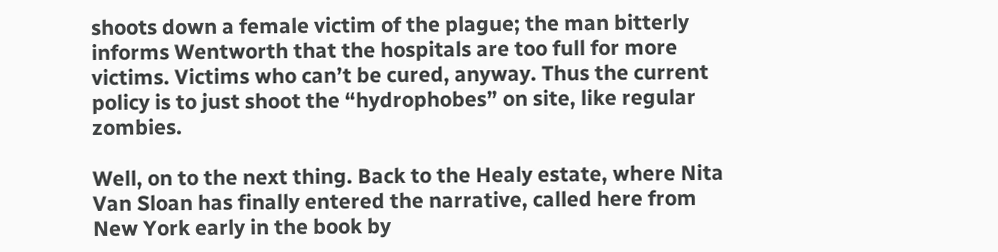shoots down a female victim of the plague; the man bitterly informs Wentworth that the hospitals are too full for more victims. Victims who can’t be cured, anyway. Thus the current policy is to just shoot the “hydrophobes” on site, like regular zombies.

Well, on to the next thing. Back to the Healy estate, where Nita Van Sloan has finally entered the narrative, called here from New York early in the book by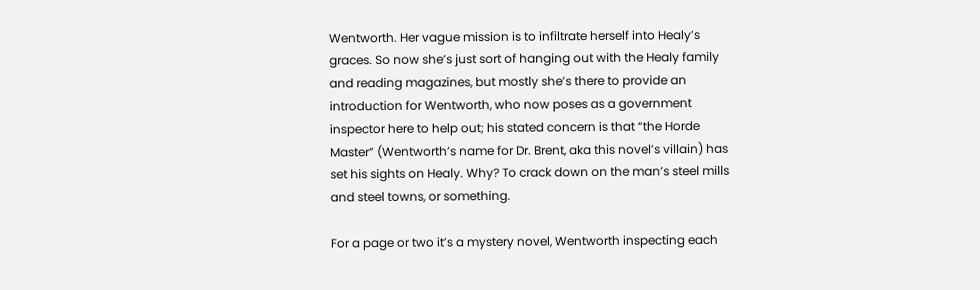Wentworth. Her vague mission is to infiltrate herself into Healy’s graces. So now she’s just sort of hanging out with the Healy family and reading magazines, but mostly she’s there to provide an introduction for Wentworth, who now poses as a government inspector here to help out; his stated concern is that “the Horde Master” (Wentworth’s name for Dr. Brent, aka this novel’s villain) has set his sights on Healy. Why? To crack down on the man’s steel mills and steel towns, or something.

For a page or two it’s a mystery novel, Wentworth inspecting each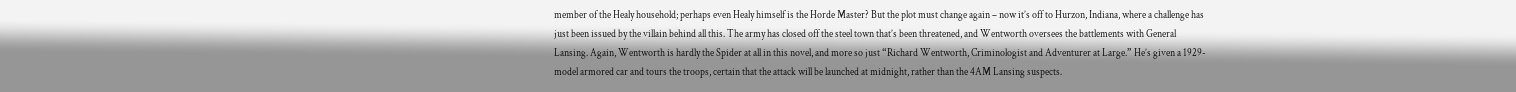member of the Healy household; perhaps even Healy himself is the Horde Master? But the plot must change again – now it’s off to Hurzon, Indiana, where a challenge has just been issued by the villain behind all this. The army has closed off the steel town that’s been threatened, and Wentworth oversees the battlements with General Lansing. Again, Wentworth is hardly the Spider at all in this novel, and more so just “Richard Wentworth, Criminologist and Adventurer at Large.” He’s given a 1929-model armored car and tours the troops, certain that the attack will be launched at midnight, rather than the 4AM Lansing suspects.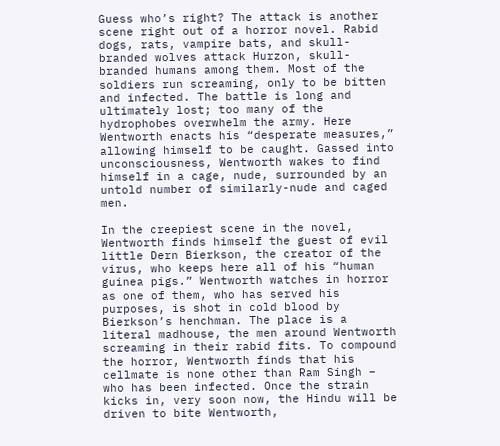Guess who’s right? The attack is another scene right out of a horror novel. Rabid dogs, rats, vampire bats, and skull-branded wolves attack Hurzon, skull-branded humans among them. Most of the soldiers run screaming, only to be bitten and infected. The battle is long and ultimately lost; too many of the hydrophobes overwhelm the army. Here Wentworth enacts his “desperate measures,” allowing himself to be caught. Gassed into unconsciousness, Wentworth wakes to find himself in a cage, nude, surrounded by an untold number of similarly-nude and caged men.

In the creepiest scene in the novel, Wentworth finds himself the guest of evil little Dern Bierkson, the creator of the virus, who keeps here all of his “human guinea pigs.” Wentworth watches in horror as one of them, who has served his purposes, is shot in cold blood by Bierkson’s henchman. The place is a literal madhouse, the men around Wentworth screaming in their rabid fits. To compound the horror, Wentworth finds that his cellmate is none other than Ram Singh – who has been infected. Once the strain kicks in, very soon now, the Hindu will be driven to bite Wentworth,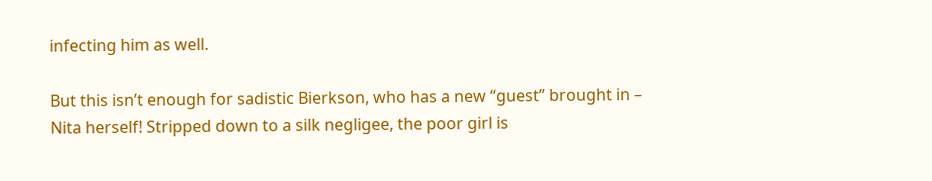infecting him as well.

But this isn’t enough for sadistic Bierkson, who has a new “guest” brought in – Nita herself! Stripped down to a silk negligee, the poor girl is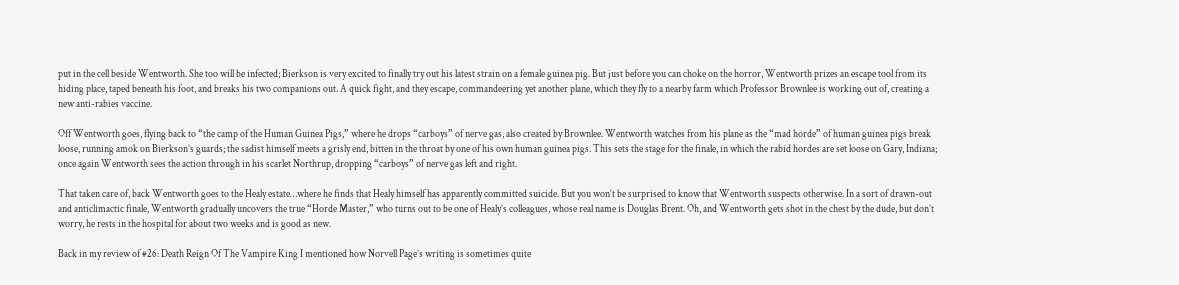put in the cell beside Wentworth. She too will be infected; Bierkson is very excited to finally try out his latest strain on a female guinea pig. But just before you can choke on the horror, Wentworth prizes an escape tool from its hiding place, taped beneath his foot, and breaks his two companions out. A quick fight, and they escape, commandeering yet another plane, which they fly to a nearby farm which Professor Brownlee is working out of, creating a new anti-rabies vaccine.

Off Wentworth goes, flying back to “the camp of the Human Guinea Pigs,” where he drops “carboys” of nerve gas, also created by Brownlee. Wentworth watches from his plane as the “mad horde” of human guinea pigs break loose, running amok on Bierkson’s guards; the sadist himself meets a grisly end, bitten in the throat by one of his own human guinea pigs. This sets the stage for the finale, in which the rabid hordes are set loose on Gary, Indiana; once again Wentworth sees the action through in his scarlet Northrup, dropping “carboys” of nerve gas left and right.

That taken care of, back Wentworth goes to the Healy estate…where he finds that Healy himself has apparently committed suicide. But you won’t be surprised to know that Wentworth suspects otherwise. In a sort of drawn-out and anticlimactic finale, Wentworth gradually uncovers the true “Horde Master,” who turns out to be one of Healy’s colleagues, whose real name is Douglas Brent. Oh, and Wentworth gets shot in the chest by the dude, but don’t worry, he rests in the hospital for about two weeks and is good as new.

Back in my review of #26: Death Reign Of The Vampire King I mentioned how Norvell Page’s writing is sometimes quite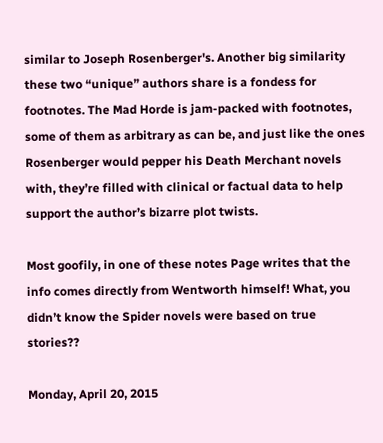similar to Joseph Rosenberger's. Another big similarity these two “unique” authors share is a fondess for footnotes. The Mad Horde is jam-packed with footnotes, some of them as arbitrary as can be, and just like the ones Rosenberger would pepper his Death Merchant novels with, they’re filled with clinical or factual data to help support the author’s bizarre plot twists.

Most goofily, in one of these notes Page writes that the info comes directly from Wentworth himself! What, you didn’t know the Spider novels were based on true stories??

Monday, April 20, 2015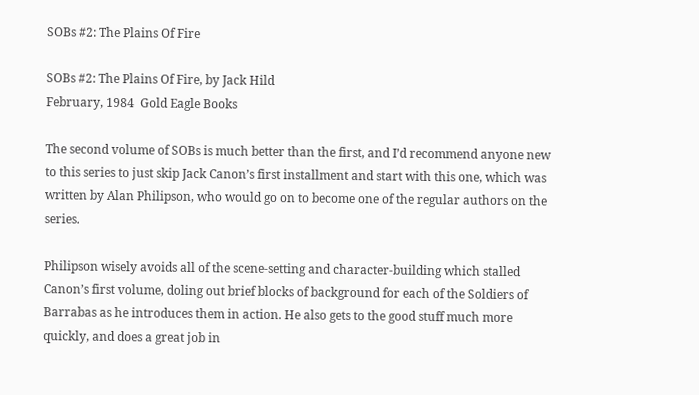SOBs #2: The Plains Of Fire

SOBs #2: The Plains Of Fire, by Jack Hild
February, 1984  Gold Eagle Books

The second volume of SOBs is much better than the first, and I’d recommend anyone new to this series to just skip Jack Canon’s first installment and start with this one, which was written by Alan Philipson, who would go on to become one of the regular authors on the series.

Philipson wisely avoids all of the scene-setting and character-building which stalled Canon’s first volume, doling out brief blocks of background for each of the Soldiers of Barrabas as he introduces them in action. He also gets to the good stuff much more quickly, and does a great job in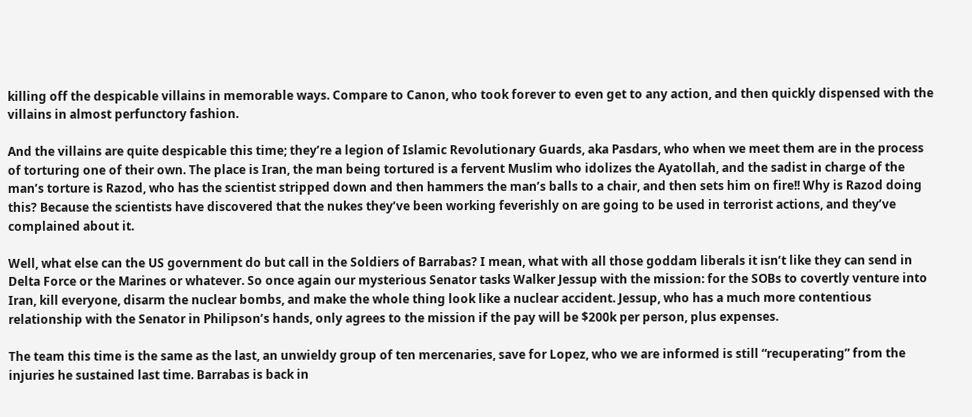killing off the despicable villains in memorable ways. Compare to Canon, who took forever to even get to any action, and then quickly dispensed with the villains in almost perfunctory fashion.

And the villains are quite despicable this time; they’re a legion of Islamic Revolutionary Guards, aka Pasdars, who when we meet them are in the process of torturing one of their own. The place is Iran, the man being tortured is a fervent Muslim who idolizes the Ayatollah, and the sadist in charge of the man’s torture is Razod, who has the scientist stripped down and then hammers the man’s balls to a chair, and then sets him on fire!! Why is Razod doing this? Because the scientists have discovered that the nukes they’ve been working feverishly on are going to be used in terrorist actions, and they’ve complained about it.

Well, what else can the US government do but call in the Soldiers of Barrabas? I mean, what with all those goddam liberals it isn’t like they can send in Delta Force or the Marines or whatever. So once again our mysterious Senator tasks Walker Jessup with the mission: for the SOBs to covertly venture into Iran, kill everyone, disarm the nuclear bombs, and make the whole thing look like a nuclear accident. Jessup, who has a much more contentious relationship with the Senator in Philipson’s hands, only agrees to the mission if the pay will be $200k per person, plus expenses.

The team this time is the same as the last, an unwieldy group of ten mercenaries, save for Lopez, who we are informed is still “recuperating” from the injuries he sustained last time. Barrabas is back in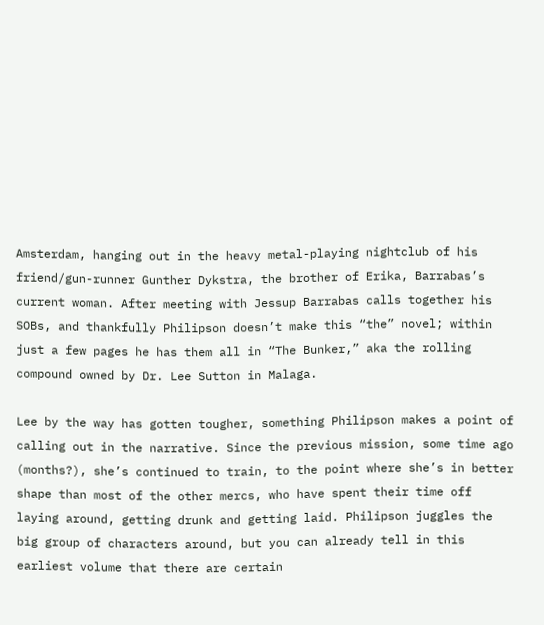Amsterdam, hanging out in the heavy metal-playing nightclub of his friend/gun-runner Gunther Dykstra, the brother of Erika, Barrabas’s current woman. After meeting with Jessup Barrabas calls together his SOBs, and thankfully Philipson doesn’t make this “the” novel; within just a few pages he has them all in “The Bunker,” aka the rolling compound owned by Dr. Lee Sutton in Malaga.

Lee by the way has gotten tougher, something Philipson makes a point of calling out in the narrative. Since the previous mission, some time ago (months?), she’s continued to train, to the point where she’s in better shape than most of the other mercs, who have spent their time off laying around, getting drunk and getting laid. Philipson juggles the big group of characters around, but you can already tell in this earliest volume that there are certain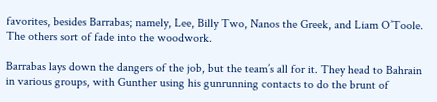favorites, besides Barrabas; namely, Lee, Billy Two, Nanos the Greek, and Liam O’Toole. The others sort of fade into the woodwork.

Barrabas lays down the dangers of the job, but the team’s all for it. They head to Bahrain in various groups, with Gunther using his gunrunning contacts to do the brunt of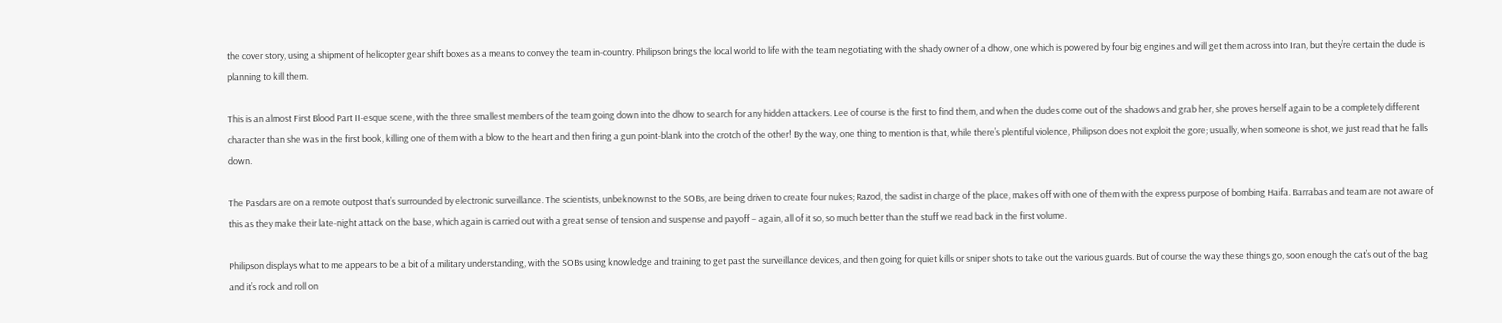the cover story, using a shipment of helicopter gear shift boxes as a means to convey the team in-country. Philipson brings the local world to life with the team negotiating with the shady owner of a dhow, one which is powered by four big engines and will get them across into Iran, but they’re certain the dude is planning to kill them.

This is an almost First Blood Part II-esque scene, with the three smallest members of the team going down into the dhow to search for any hidden attackers. Lee of course is the first to find them, and when the dudes come out of the shadows and grab her, she proves herself again to be a completely different character than she was in the first book, killing one of them with a blow to the heart and then firing a gun point-blank into the crotch of the other! By the way, one thing to mention is that, while there’s plentiful violence, Philipson does not exploit the gore; usually, when someone is shot, we just read that he falls down.

The Pasdars are on a remote outpost that’s surrounded by electronic surveillance. The scientists, unbeknownst to the SOBs, are being driven to create four nukes; Razod, the sadist in charge of the place, makes off with one of them with the express purpose of bombing Haifa. Barrabas and team are not aware of this as they make their late-night attack on the base, which again is carried out with a great sense of tension and suspense and payoff – again, all of it so, so much better than the stuff we read back in the first volume.

Philipson displays what to me appears to be a bit of a military understanding, with the SOBs using knowledge and training to get past the surveillance devices, and then going for quiet kills or sniper shots to take out the various guards. But of course the way these things go, soon enough the cat’s out of the bag and it’s rock and roll on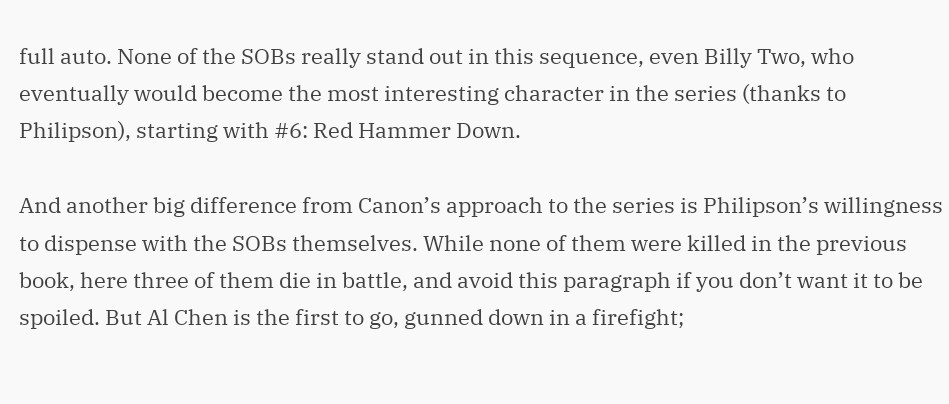full auto. None of the SOBs really stand out in this sequence, even Billy Two, who eventually would become the most interesting character in the series (thanks to Philipson), starting with #6: Red Hammer Down.

And another big difference from Canon’s approach to the series is Philipson’s willingness to dispense with the SOBs themselves. While none of them were killed in the previous book, here three of them die in battle, and avoid this paragraph if you don’t want it to be spoiled. But Al Chen is the first to go, gunned down in a firefight;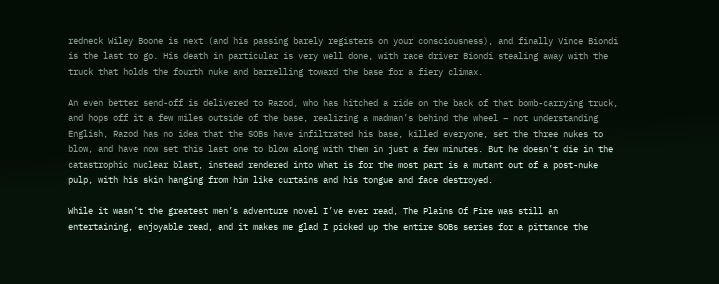redneck Wiley Boone is next (and his passing barely registers on your consciousness), and finally Vince Biondi is the last to go. His death in particular is very well done, with race driver Biondi stealing away with the truck that holds the fourth nuke and barrelling toward the base for a fiery climax.

An even better send-off is delivered to Razod, who has hitched a ride on the back of that bomb-carrying truck, and hops off it a few miles outside of the base, realizing a madman’s behind the wheel – not understanding English, Razod has no idea that the SOBs have infiltrated his base, killed everyone, set the three nukes to blow, and have now set this last one to blow along with them in just a few minutes. But he doesn’t die in the catastrophic nuclear blast, instead rendered into what is for the most part is a mutant out of a post-nuke pulp, with his skin hanging from him like curtains and his tongue and face destroyed.

While it wasn’t the greatest men’s adventure novel I’ve ever read, The Plains Of Fire was still an entertaining, enjoyable read, and it makes me glad I picked up the entire SOBs series for a pittance the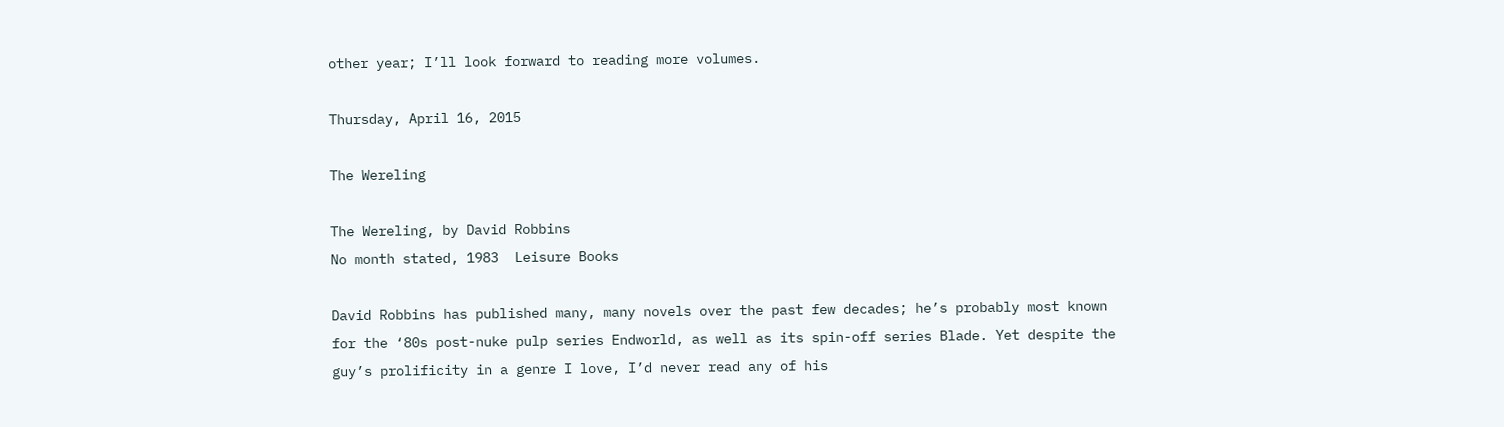other year; I’ll look forward to reading more volumes.

Thursday, April 16, 2015

The Wereling

The Wereling, by David Robbins
No month stated, 1983  Leisure Books

David Robbins has published many, many novels over the past few decades; he’s probably most known for the ‘80s post-nuke pulp series Endworld, as well as its spin-off series Blade. Yet despite the guy’s prolificity in a genre I love, I’d never read any of his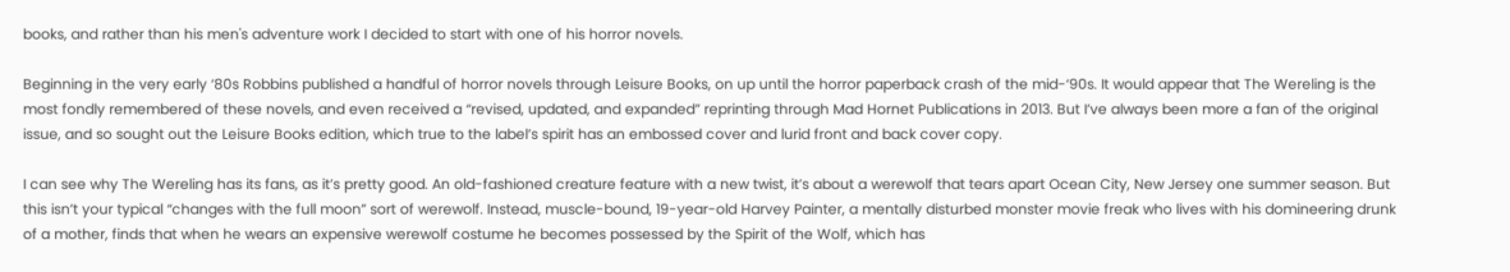books, and rather than his men's adventure work I decided to start with one of his horror novels.

Beginning in the very early ‘80s Robbins published a handful of horror novels through Leisure Books, on up until the horror paperback crash of the mid-‘90s. It would appear that The Wereling is the most fondly remembered of these novels, and even received a “revised, updated, and expanded” reprinting through Mad Hornet Publications in 2013. But I’ve always been more a fan of the original issue, and so sought out the Leisure Books edition, which true to the label’s spirit has an embossed cover and lurid front and back cover copy.

I can see why The Wereling has its fans, as it’s pretty good. An old-fashioned creature feature with a new twist, it’s about a werewolf that tears apart Ocean City, New Jersey one summer season. But this isn’t your typical “changes with the full moon” sort of werewolf. Instead, muscle-bound, 19-year-old Harvey Painter, a mentally disturbed monster movie freak who lives with his domineering drunk of a mother, finds that when he wears an expensive werewolf costume he becomes possessed by the Spirit of the Wolf, which has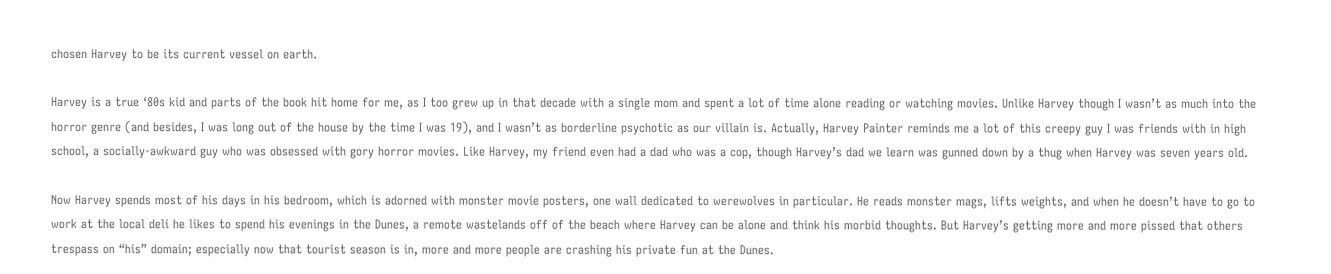chosen Harvey to be its current vessel on earth.

Harvey is a true ‘80s kid and parts of the book hit home for me, as I too grew up in that decade with a single mom and spent a lot of time alone reading or watching movies. Unlike Harvey though I wasn’t as much into the horror genre (and besides, I was long out of the house by the time I was 19), and I wasn’t as borderline psychotic as our villain is. Actually, Harvey Painter reminds me a lot of this creepy guy I was friends with in high school, a socially-awkward guy who was obsessed with gory horror movies. Like Harvey, my friend even had a dad who was a cop, though Harvey’s dad we learn was gunned down by a thug when Harvey was seven years old.

Now Harvey spends most of his days in his bedroom, which is adorned with monster movie posters, one wall dedicated to werewolves in particular. He reads monster mags, lifts weights, and when he doesn’t have to go to work at the local deli he likes to spend his evenings in the Dunes, a remote wastelands off of the beach where Harvey can be alone and think his morbid thoughts. But Harvey’s getting more and more pissed that others trespass on “his” domain; especially now that tourist season is in, more and more people are crashing his private fun at the Dunes.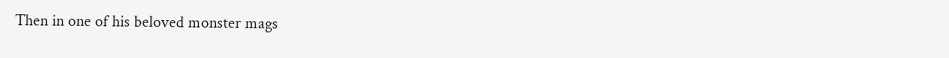Then in one of his beloved monster mags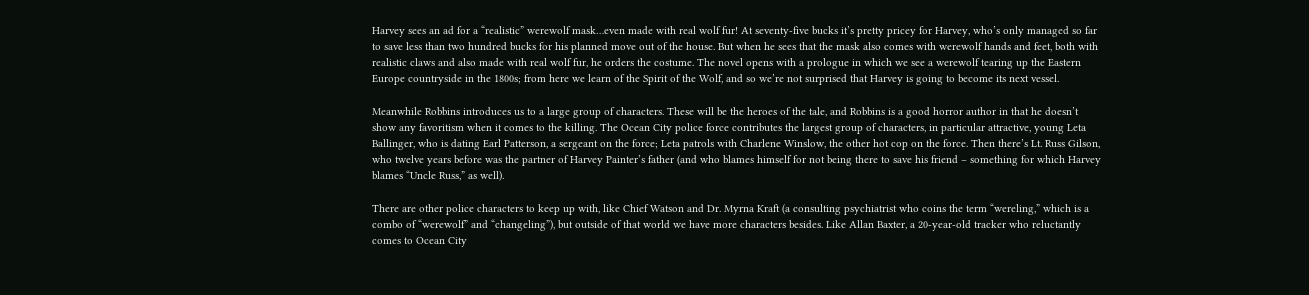Harvey sees an ad for a “realistic” werewolf mask…even made with real wolf fur! At seventy-five bucks it’s pretty pricey for Harvey, who’s only managed so far to save less than two hundred bucks for his planned move out of the house. But when he sees that the mask also comes with werewolf hands and feet, both with realistic claws and also made with real wolf fur, he orders the costume. The novel opens with a prologue in which we see a werewolf tearing up the Eastern Europe countryside in the 1800s; from here we learn of the Spirit of the Wolf, and so we’re not surprised that Harvey is going to become its next vessel.

Meanwhile Robbins introduces us to a large group of characters. These will be the heroes of the tale, and Robbins is a good horror author in that he doesn’t show any favoritism when it comes to the killing. The Ocean City police force contributes the largest group of characters, in particular attractive, young Leta Ballinger, who is dating Earl Patterson, a sergeant on the force; Leta patrols with Charlene Winslow, the other hot cop on the force. Then there’s Lt. Russ Gilson, who twelve years before was the partner of Harvey Painter’s father (and who blames himself for not being there to save his friend – something for which Harvey blames “Uncle Russ,” as well).

There are other police characters to keep up with, like Chief Watson and Dr. Myrna Kraft (a consulting psychiatrist who coins the term “wereling,” which is a combo of “werewolf” and “changeling”), but outside of that world we have more characters besides. Like Allan Baxter, a 20-year-old tracker who reluctantly comes to Ocean City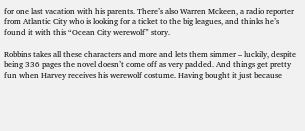for one last vacation with his parents. There’s also Warren Mckeen, a radio reporter from Atlantic City who is looking for a ticket to the big leagues, and thinks he’s found it with this “Ocean City werewolf” story.

Robbins takes all these characters and more and lets them simmer – luckily, despite being 336 pages the novel doesn’t come off as very padded. And things get pretty fun when Harvey receives his werewolf costume. Having bought it just because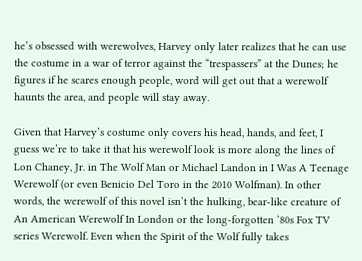he’s obsessed with werewolves, Harvey only later realizes that he can use the costume in a war of terror against the “trespassers” at the Dunes; he figures if he scares enough people, word will get out that a werewolf haunts the area, and people will stay away.

Given that Harvey’s costume only covers his head, hands, and feet, I guess we’re to take it that his werewolf look is more along the lines of Lon Chaney, Jr. in The Wolf Man or Michael Landon in I Was A Teenage Werewolf (or even Benicio Del Toro in the 2010 Wolfman). In other words, the werewolf of this novel isn’t the hulking, bear-like creature of An American Werewolf In London or the long-forgotten ‘80s Fox TV series Werewolf. Even when the Spirit of the Wolf fully takes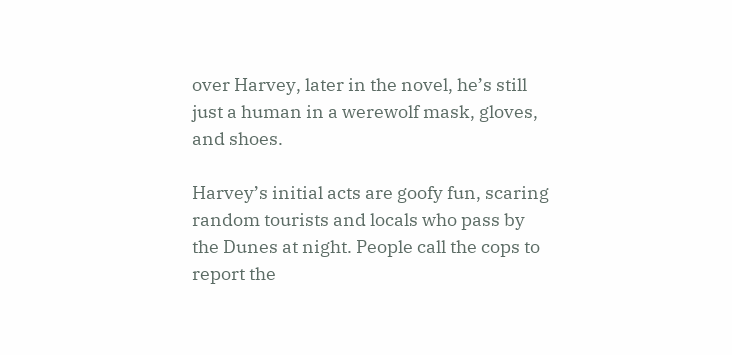over Harvey, later in the novel, he’s still just a human in a werewolf mask, gloves, and shoes.

Harvey’s initial acts are goofy fun, scaring random tourists and locals who pass by the Dunes at night. People call the cops to report the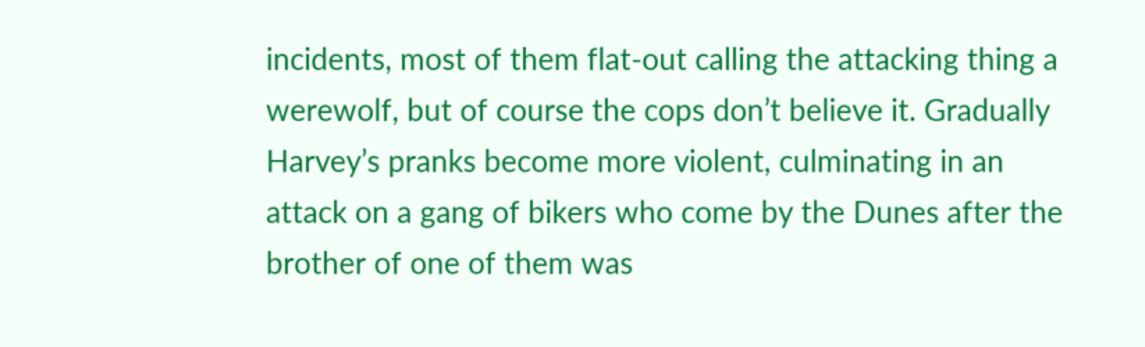incidents, most of them flat-out calling the attacking thing a werewolf, but of course the cops don’t believe it. Gradually Harvey’s pranks become more violent, culminating in an attack on a gang of bikers who come by the Dunes after the brother of one of them was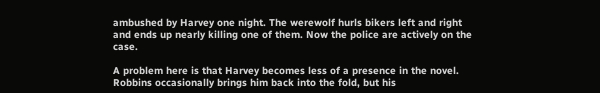ambushed by Harvey one night. The werewolf hurls bikers left and right and ends up nearly killing one of them. Now the police are actively on the case.

A problem here is that Harvey becomes less of a presence in the novel. Robbins occasionally brings him back into the fold, but his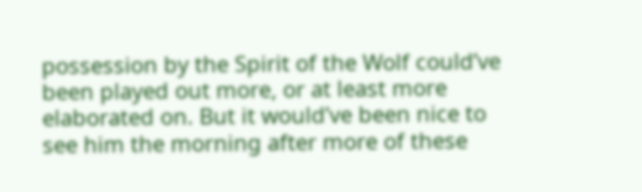possession by the Spirit of the Wolf could’ve been played out more, or at least more elaborated on. But it would’ve been nice to see him the morning after more of these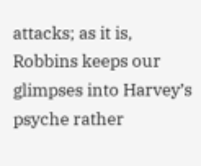attacks; as it is, Robbins keeps our glimpses into Harvey’s psyche rather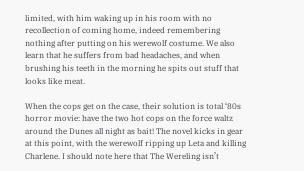limited, with him waking up in his room with no recollection of coming home, indeed remembering nothing after putting on his werewolf costume. We also learn that he suffers from bad headaches, and when brushing his teeth in the morning he spits out stuff that looks like meat.

When the cops get on the case, their solution is total ‘80s horror movie: have the two hot cops on the force waltz around the Dunes all night as bait! The novel kicks in gear at this point, with the werewolf ripping up Leta and killing Charlene. I should note here that The Wereling isn’t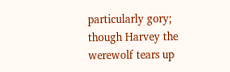particularly gory; though Harvey the werewolf tears up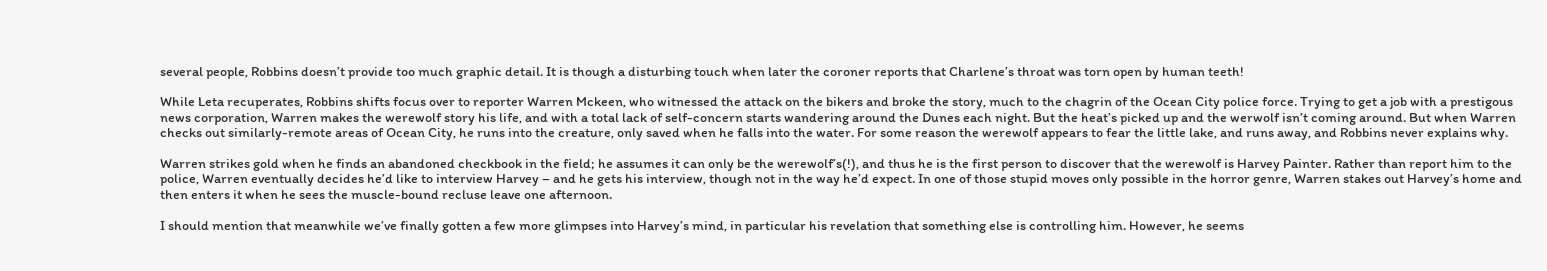several people, Robbins doesn’t provide too much graphic detail. It is though a disturbing touch when later the coroner reports that Charlene’s throat was torn open by human teeth!

While Leta recuperates, Robbins shifts focus over to reporter Warren Mckeen, who witnessed the attack on the bikers and broke the story, much to the chagrin of the Ocean City police force. Trying to get a job with a prestigous news corporation, Warren makes the werewolf story his life, and with a total lack of self-concern starts wandering around the Dunes each night. But the heat’s picked up and the werwolf isn’t coming around. But when Warren checks out similarly-remote areas of Ocean City, he runs into the creature, only saved when he falls into the water. For some reason the werewolf appears to fear the little lake, and runs away, and Robbins never explains why.

Warren strikes gold when he finds an abandoned checkbook in the field; he assumes it can only be the werewolf’s(!), and thus he is the first person to discover that the werewolf is Harvey Painter. Rather than report him to the police, Warren eventually decides he’d like to interview Harvey – and he gets his interview, though not in the way he’d expect. In one of those stupid moves only possible in the horror genre, Warren stakes out Harvey’s home and then enters it when he sees the muscle-bound recluse leave one afternoon.

I should mention that meanwhile we’ve finally gotten a few more glimpses into Harvey’s mind, in particular his revelation that something else is controlling him. However, he seems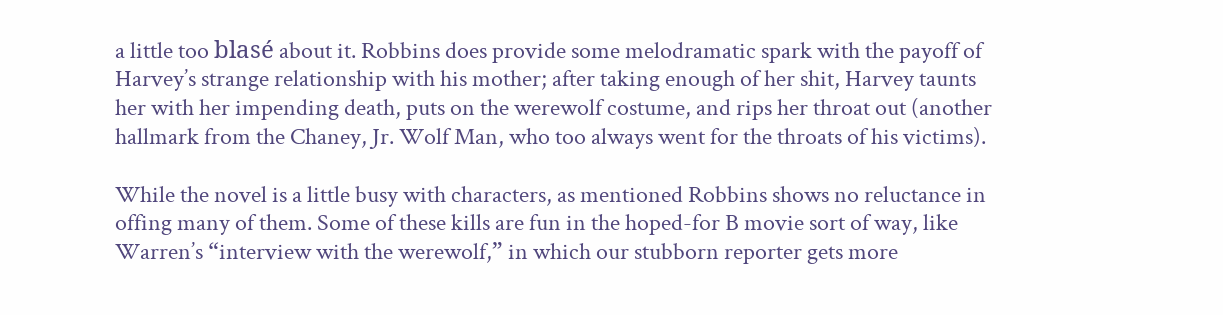a little too blasé about it. Robbins does provide some melodramatic spark with the payoff of Harvey’s strange relationship with his mother; after taking enough of her shit, Harvey taunts her with her impending death, puts on the werewolf costume, and rips her throat out (another hallmark from the Chaney, Jr. Wolf Man, who too always went for the throats of his victims).

While the novel is a little busy with characters, as mentioned Robbins shows no reluctance in offing many of them. Some of these kills are fun in the hoped-for B movie sort of way, like Warren’s “interview with the werewolf,” in which our stubborn reporter gets more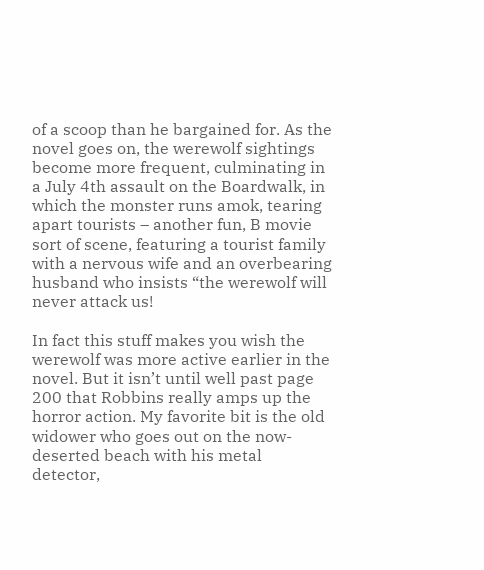of a scoop than he bargained for. As the novel goes on, the werewolf sightings become more frequent, culminating in a July 4th assault on the Boardwalk, in which the monster runs amok, tearing apart tourists – another fun, B movie sort of scene, featuring a tourist family with a nervous wife and an overbearing husband who insists “the werewolf will never attack us!

In fact this stuff makes you wish the werewolf was more active earlier in the novel. But it isn’t until well past page 200 that Robbins really amps up the horror action. My favorite bit is the old widower who goes out on the now-deserted beach with his metal detector,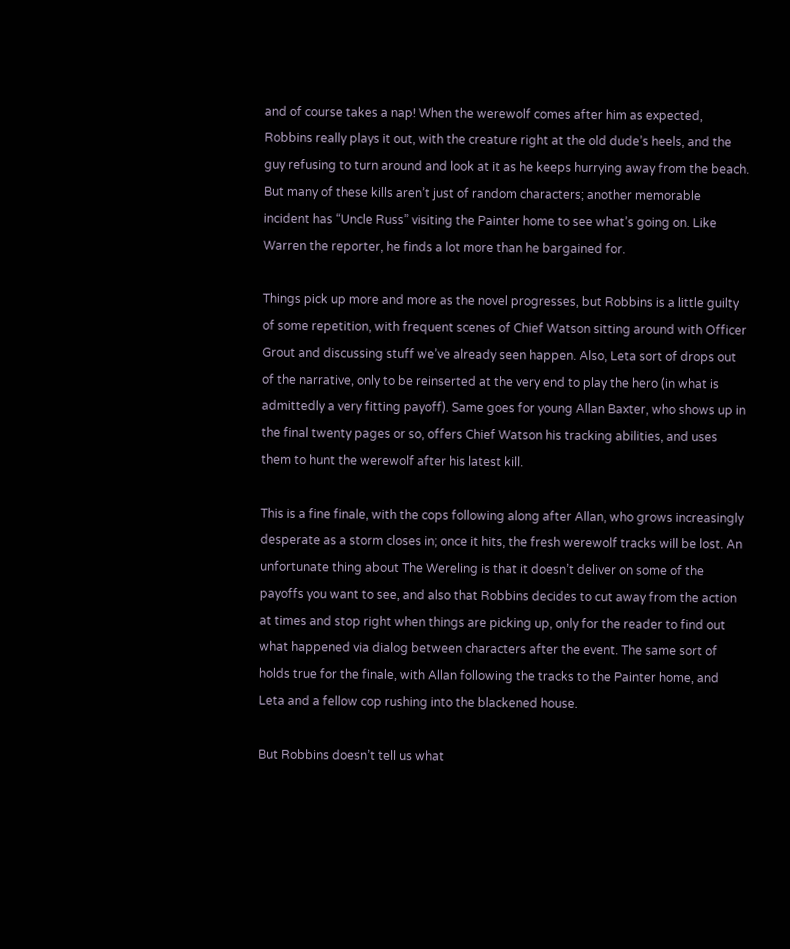and of course takes a nap! When the werewolf comes after him as expected, Robbins really plays it out, with the creature right at the old dude’s heels, and the guy refusing to turn around and look at it as he keeps hurrying away from the beach. But many of these kills aren’t just of random characters; another memorable incident has “Uncle Russ” visiting the Painter home to see what’s going on. Like Warren the reporter, he finds a lot more than he bargained for.

Things pick up more and more as the novel progresses, but Robbins is a little guilty of some repetition, with frequent scenes of Chief Watson sitting around with Officer Grout and discussing stuff we’ve already seen happen. Also, Leta sort of drops out of the narrative, only to be reinserted at the very end to play the hero (in what is admittedly a very fitting payoff). Same goes for young Allan Baxter, who shows up in the final twenty pages or so, offers Chief Watson his tracking abilities, and uses them to hunt the werewolf after his latest kill.

This is a fine finale, with the cops following along after Allan, who grows increasingly desperate as a storm closes in; once it hits, the fresh werewolf tracks will be lost. An unfortunate thing about The Wereling is that it doesn’t deliver on some of the payoffs you want to see, and also that Robbins decides to cut away from the action at times and stop right when things are picking up, only for the reader to find out what happened via dialog between characters after the event. The same sort of holds true for the finale, with Allan following the tracks to the Painter home, and Leta and a fellow cop rushing into the blackened house.

But Robbins doesn’t tell us what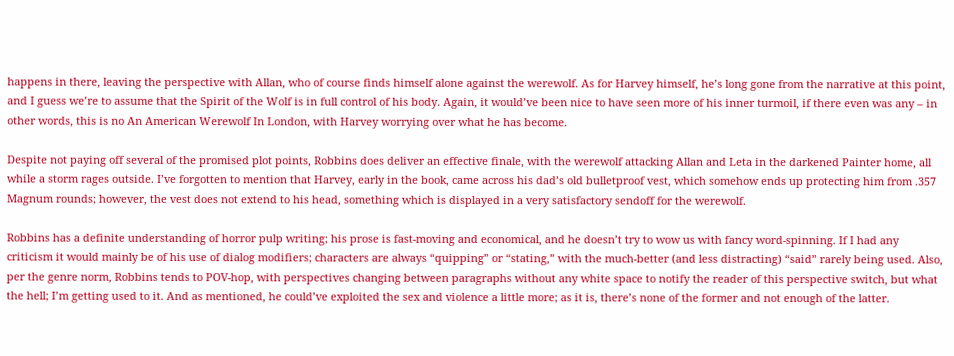happens in there, leaving the perspective with Allan, who of course finds himself alone against the werewolf. As for Harvey himself, he’s long gone from the narrative at this point, and I guess we’re to assume that the Spirit of the Wolf is in full control of his body. Again, it would’ve been nice to have seen more of his inner turmoil, if there even was any – in other words, this is no An American Werewolf In London, with Harvey worrying over what he has become.

Despite not paying off several of the promised plot points, Robbins does deliver an effective finale, with the werewolf attacking Allan and Leta in the darkened Painter home, all while a storm rages outside. I’ve forgotten to mention that Harvey, early in the book, came across his dad’s old bulletproof vest, which somehow ends up protecting him from .357 Magnum rounds; however, the vest does not extend to his head, something which is displayed in a very satisfactory sendoff for the werewolf.

Robbins has a definite understanding of horror pulp writing; his prose is fast-moving and economical, and he doesn’t try to wow us with fancy word-spinning. If I had any criticism it would mainly be of his use of dialog modifiers; characters are always “quipping” or “stating,” with the much-better (and less distracting) “said” rarely being used. Also, per the genre norm, Robbins tends to POV-hop, with perspectives changing between paragraphs without any white space to notify the reader of this perspective switch, but what the hell; I’m getting used to it. And as mentioned, he could’ve exploited the sex and violence a little more; as it is, there’s none of the former and not enough of the latter.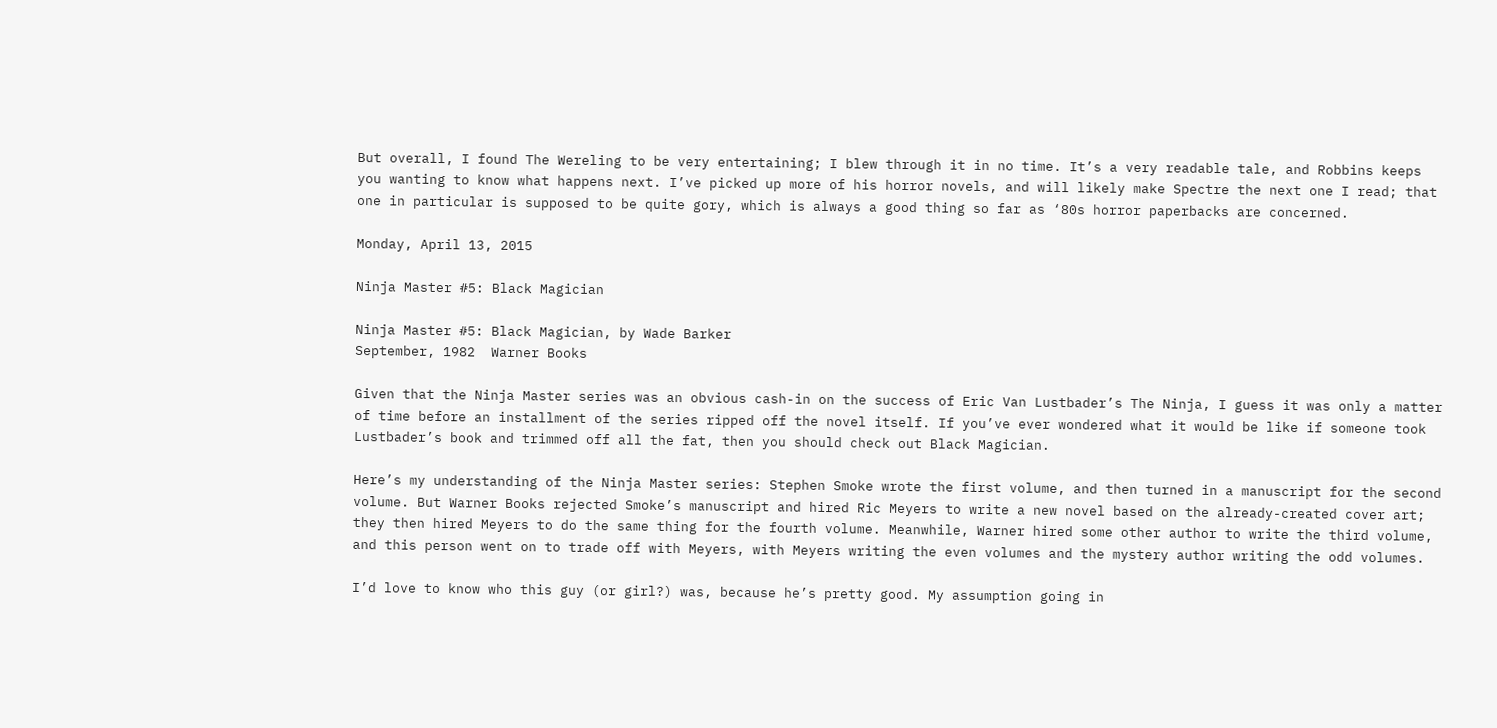But overall, I found The Wereling to be very entertaining; I blew through it in no time. It’s a very readable tale, and Robbins keeps you wanting to know what happens next. I’ve picked up more of his horror novels, and will likely make Spectre the next one I read; that one in particular is supposed to be quite gory, which is always a good thing so far as ‘80s horror paperbacks are concerned.

Monday, April 13, 2015

Ninja Master #5: Black Magician

Ninja Master #5: Black Magician, by Wade Barker
September, 1982  Warner Books

Given that the Ninja Master series was an obvious cash-in on the success of Eric Van Lustbader’s The Ninja, I guess it was only a matter of time before an installment of the series ripped off the novel itself. If you’ve ever wondered what it would be like if someone took Lustbader’s book and trimmed off all the fat, then you should check out Black Magician.

Here’s my understanding of the Ninja Master series: Stephen Smoke wrote the first volume, and then turned in a manuscript for the second volume. But Warner Books rejected Smoke’s manuscript and hired Ric Meyers to write a new novel based on the already-created cover art; they then hired Meyers to do the same thing for the fourth volume. Meanwhile, Warner hired some other author to write the third volume, and this person went on to trade off with Meyers, with Meyers writing the even volumes and the mystery author writing the odd volumes.

I’d love to know who this guy (or girl?) was, because he’s pretty good. My assumption going in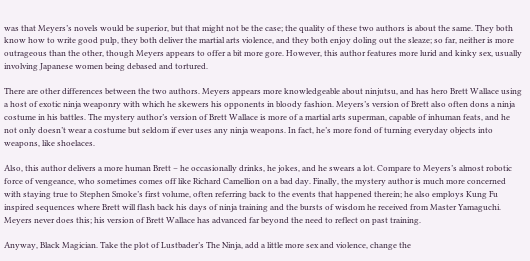was that Meyers’s novels would be superior, but that might not be the case; the quality of these two authors is about the same. They both know how to write good pulp, they both deliver the martial arts violence, and they both enjoy doling out the sleaze; so far, neither is more outrageous than the other, though Meyers appears to offer a bit more gore. However, this author features more lurid and kinky sex, usually involving Japanese women being debased and tortured.

There are other differences between the two authors. Meyers appears more knowledgeable about ninjutsu, and has hero Brett Wallace using a host of exotic ninja weaponry with which he skewers his opponents in bloody fashion. Meyers’s version of Brett also often dons a ninja costume in his battles. The mystery author’s version of Brett Wallace is more of a martial arts superman, capable of inhuman feats, and he not only doesn’t wear a costume but seldom if ever uses any ninja weapons. In fact, he’s more fond of turning everyday objects into weapons, like shoelaces.

Also, this author delivers a more human Brett – he occasionally drinks, he jokes, and he swears a lot. Compare to Meyers’s almost robotic force of vengeance, who sometimes comes off like Richard Camellion on a bad day. Finally, the mystery author is much more concerned with staying true to Stephen Smoke’s first volume, often referring back to the events that happened therein; he also employs Kung Fu inspired sequences where Brett will flash back his days of ninja training and the bursts of wisdom he received from Master Yamaguchi. Meyers never does this; his version of Brett Wallace has advanced far beyond the need to reflect on past training.

Anyway, Black Magician. Take the plot of Lustbader’s The Ninja, add a little more sex and violence, change the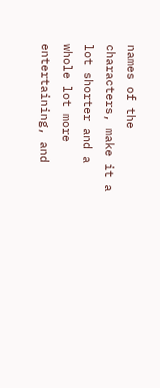names of the characters, make it a lot shorter and a whole lot more entertaining, and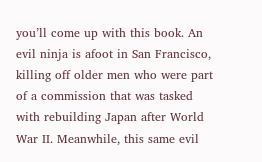you’ll come up with this book. An evil ninja is afoot in San Francisco, killing off older men who were part of a commission that was tasked with rebuilding Japan after World War II. Meanwhile, this same evil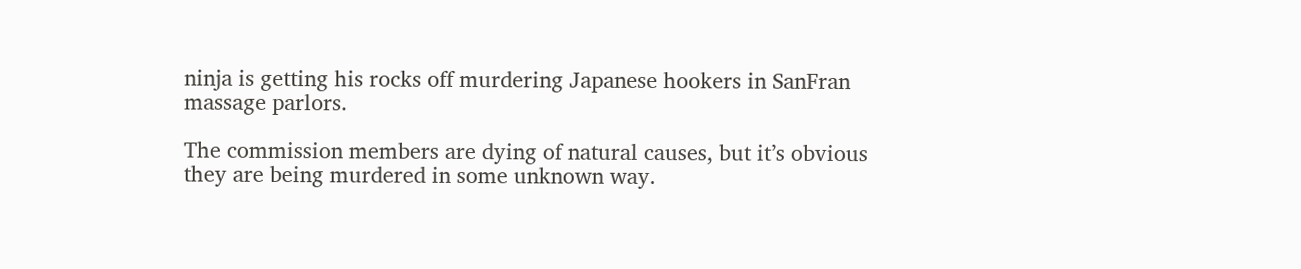ninja is getting his rocks off murdering Japanese hookers in SanFran massage parlors.

The commission members are dying of natural causes, but it’s obvious they are being murdered in some unknown way.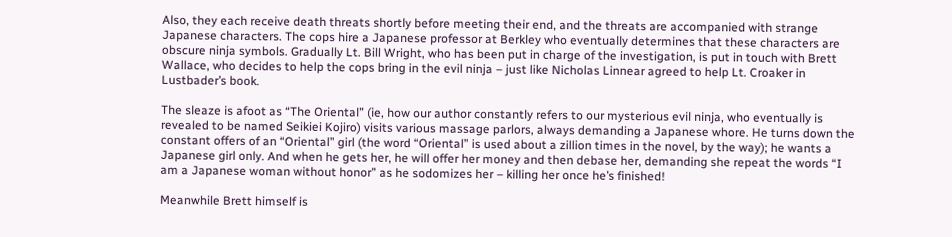Also, they each receive death threats shortly before meeting their end, and the threats are accompanied with strange Japanese characters. The cops hire a Japanese professor at Berkley who eventually determines that these characters are obscure ninja symbols. Gradually Lt. Bill Wright, who has been put in charge of the investigation, is put in touch with Brett Wallace, who decides to help the cops bring in the evil ninja – just like Nicholas Linnear agreed to help Lt. Croaker in Lustbader’s book.

The sleaze is afoot as “The Oriental” (ie, how our author constantly refers to our mysterious evil ninja, who eventually is revealed to be named Seikiei Kojiro) visits various massage parlors, always demanding a Japanese whore. He turns down the constant offers of an “Oriental” girl (the word “Oriental” is used about a zillion times in the novel, by the way); he wants a Japanese girl only. And when he gets her, he will offer her money and then debase her, demanding she repeat the words “I am a Japanese woman without honor” as he sodomizes her – killing her once he’s finished!

Meanwhile Brett himself is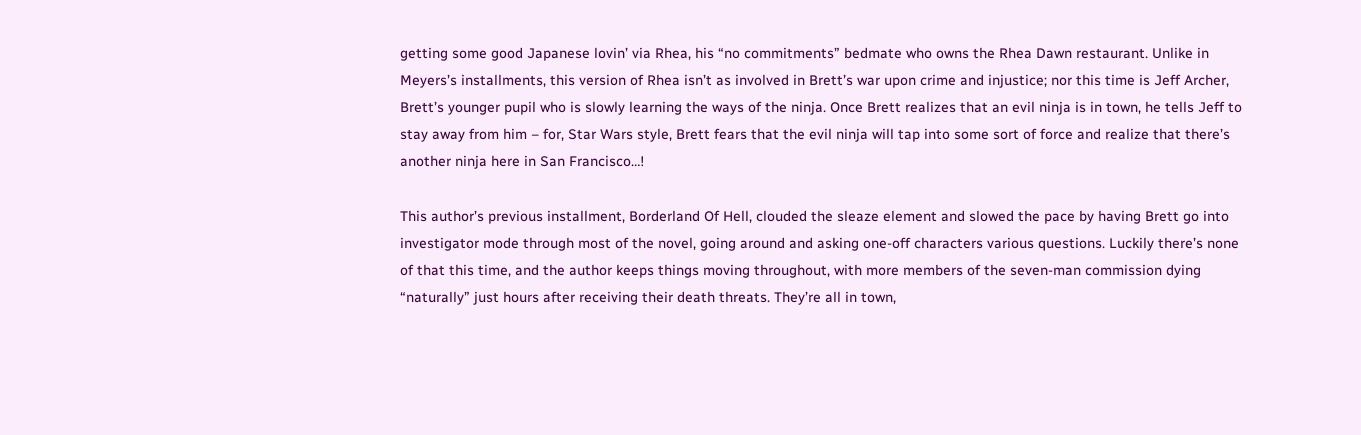getting some good Japanese lovin’ via Rhea, his “no commitments” bedmate who owns the Rhea Dawn restaurant. Unlike in Meyers’s installments, this version of Rhea isn’t as involved in Brett’s war upon crime and injustice; nor this time is Jeff Archer, Brett’s younger pupil who is slowly learning the ways of the ninja. Once Brett realizes that an evil ninja is in town, he tells Jeff to stay away from him – for, Star Wars style, Brett fears that the evil ninja will tap into some sort of force and realize that there’s another ninja here in San Francisco…!

This author’s previous installment, Borderland Of Hell, clouded the sleaze element and slowed the pace by having Brett go into investigator mode through most of the novel, going around and asking one-off characters various questions. Luckily there’s none of that this time, and the author keeps things moving throughout, with more members of the seven-man commission dying “naturally” just hours after receiving their death threats. They’re all in town,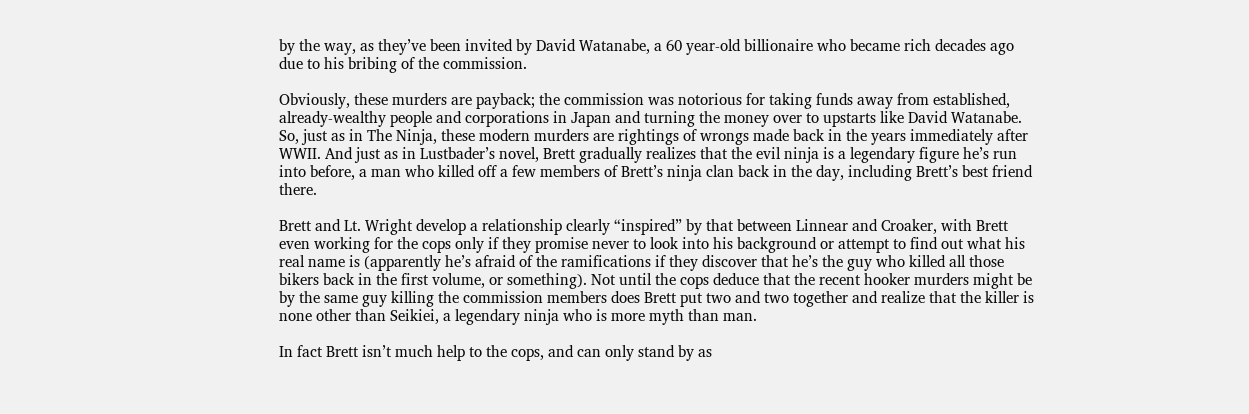by the way, as they’ve been invited by David Watanabe, a 60 year-old billionaire who became rich decades ago due to his bribing of the commission.

Obviously, these murders are payback; the commission was notorious for taking funds away from established, already-wealthy people and corporations in Japan and turning the money over to upstarts like David Watanabe. So, just as in The Ninja, these modern murders are rightings of wrongs made back in the years immediately after WWII. And just as in Lustbader’s novel, Brett gradually realizes that the evil ninja is a legendary figure he’s run into before, a man who killed off a few members of Brett’s ninja clan back in the day, including Brett’s best friend there.

Brett and Lt. Wright develop a relationship clearly “inspired” by that between Linnear and Croaker, with Brett even working for the cops only if they promise never to look into his background or attempt to find out what his real name is (apparently he’s afraid of the ramifications if they discover that he’s the guy who killed all those bikers back in the first volume, or something). Not until the cops deduce that the recent hooker murders might be by the same guy killing the commission members does Brett put two and two together and realize that the killer is none other than Seikiei, a legendary ninja who is more myth than man.

In fact Brett isn’t much help to the cops, and can only stand by as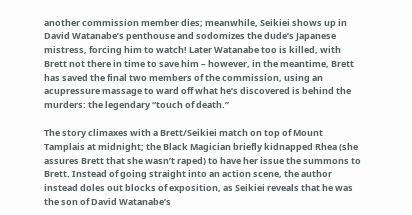another commission member dies; meanwhile, Seikiei shows up in David Watanabe’s penthouse and sodomizes the dude’s Japanese mistress, forcing him to watch! Later Watanabe too is killed, with Brett not there in time to save him – however, in the meantime, Brett has saved the final two members of the commission, using an acupressure massage to ward off what he’s discovered is behind the murders: the legendary “touch of death.”

The story climaxes with a Brett/Seikiei match on top of Mount Tamplais at midnight; the Black Magician briefly kidnapped Rhea (she assures Brett that she wasn’t raped) to have her issue the summons to Brett. Instead of going straight into an action scene, the author instead doles out blocks of exposition, as Seikiei reveals that he was the son of David Watanabe’s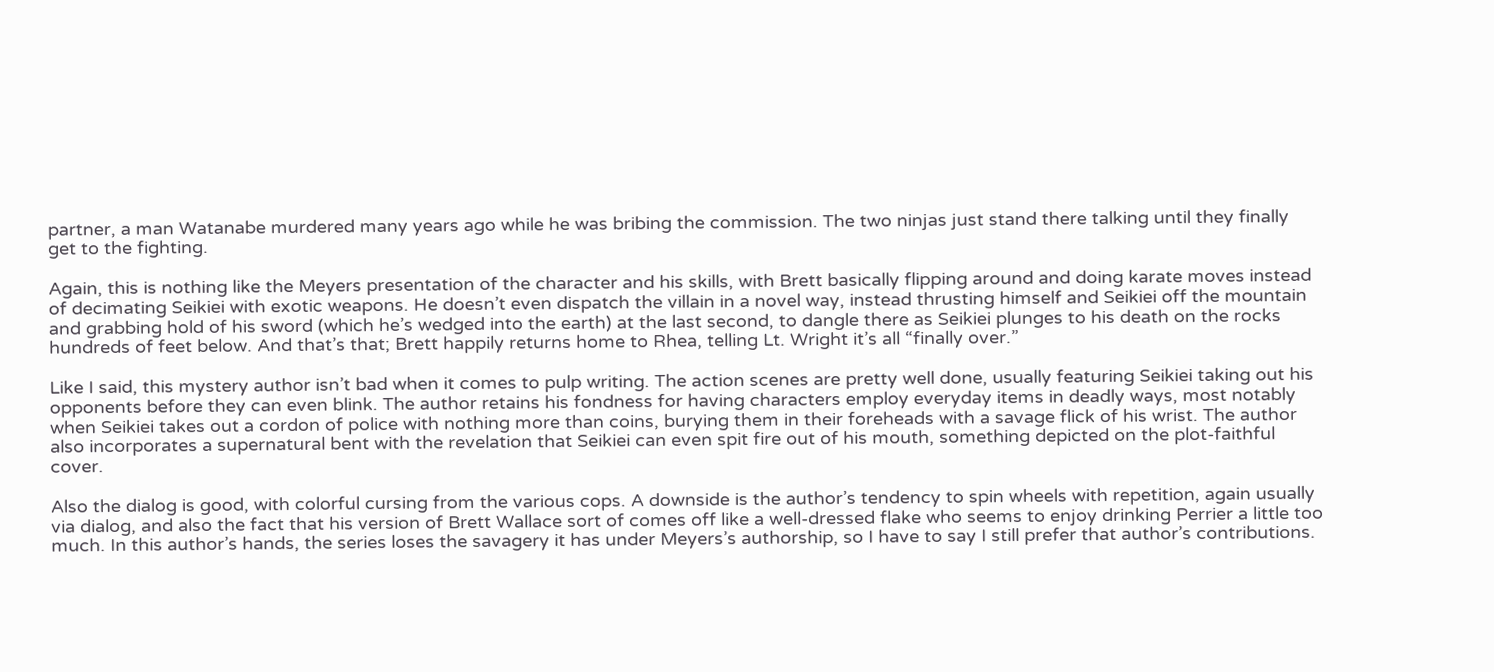partner, a man Watanabe murdered many years ago while he was bribing the commission. The two ninjas just stand there talking until they finally get to the fighting.

Again, this is nothing like the Meyers presentation of the character and his skills, with Brett basically flipping around and doing karate moves instead of decimating Seikiei with exotic weapons. He doesn’t even dispatch the villain in a novel way, instead thrusting himself and Seikiei off the mountain and grabbing hold of his sword (which he’s wedged into the earth) at the last second, to dangle there as Seikiei plunges to his death on the rocks hundreds of feet below. And that’s that; Brett happily returns home to Rhea, telling Lt. Wright it’s all “finally over.”

Like I said, this mystery author isn’t bad when it comes to pulp writing. The action scenes are pretty well done, usually featuring Seikiei taking out his opponents before they can even blink. The author retains his fondness for having characters employ everyday items in deadly ways, most notably when Seikiei takes out a cordon of police with nothing more than coins, burying them in their foreheads with a savage flick of his wrist. The author also incorporates a supernatural bent with the revelation that Seikiei can even spit fire out of his mouth, something depicted on the plot-faithful cover.

Also the dialog is good, with colorful cursing from the various cops. A downside is the author’s tendency to spin wheels with repetition, again usually via dialog, and also the fact that his version of Brett Wallace sort of comes off like a well-dressed flake who seems to enjoy drinking Perrier a little too much. In this author’s hands, the series loses the savagery it has under Meyers’s authorship, so I have to say I still prefer that author’s contributions.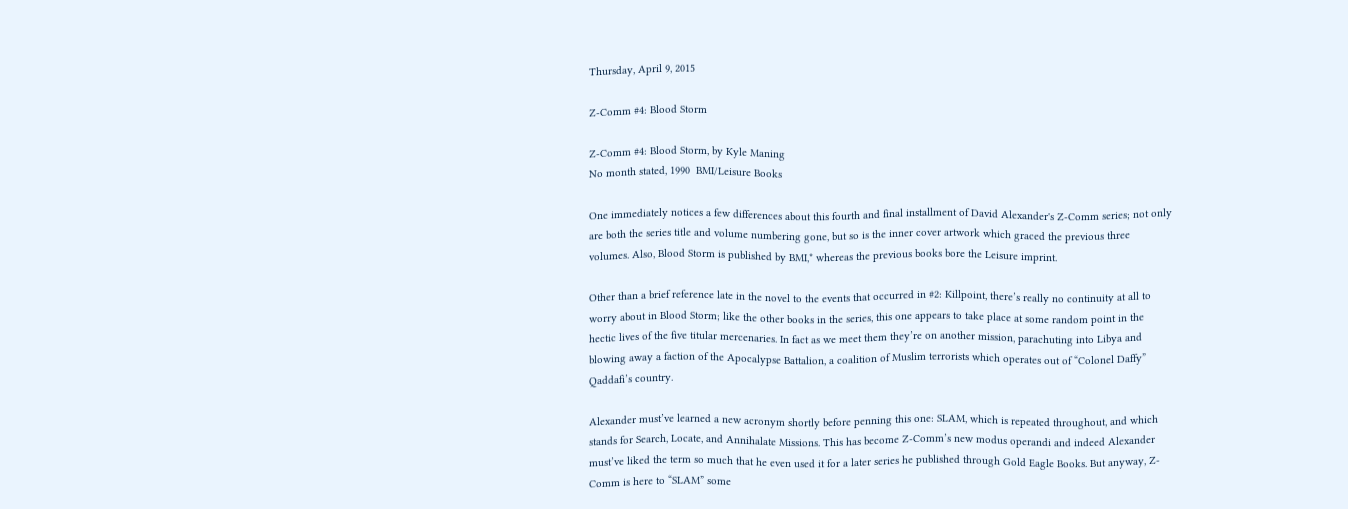Thursday, April 9, 2015

Z-Comm #4: Blood Storm

Z-Comm #4: Blood Storm, by Kyle Maning
No month stated, 1990  BMI/Leisure Books

One immediately notices a few differences about this fourth and final installment of David Alexander's Z-Comm series; not only are both the series title and volume numbering gone, but so is the inner cover artwork which graced the previous three volumes. Also, Blood Storm is published by BMI,* whereas the previous books bore the Leisure imprint.

Other than a brief reference late in the novel to the events that occurred in #2: Killpoint, there’s really no continuity at all to worry about in Blood Storm; like the other books in the series, this one appears to take place at some random point in the hectic lives of the five titular mercenaries. In fact as we meet them they’re on another mission, parachuting into Libya and blowing away a faction of the Apocalypse Battalion, a coalition of Muslim terrorists which operates out of “Colonel Daffy” Qaddafi’s country.

Alexander must’ve learned a new acronym shortly before penning this one: SLAM, which is repeated throughout, and which stands for Search, Locate, and Annihalate Missions. This has become Z-Comm’s new modus operandi and indeed Alexander must’ve liked the term so much that he even used it for a later series he published through Gold Eagle Books. But anyway, Z-Comm is here to “SLAM” some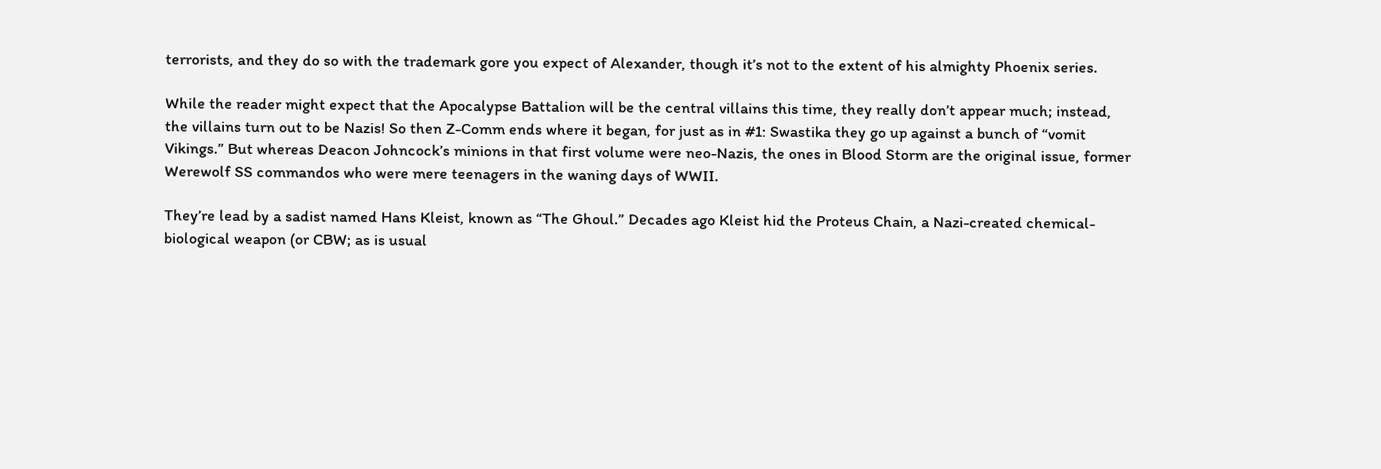terrorists, and they do so with the trademark gore you expect of Alexander, though it’s not to the extent of his almighty Phoenix series.

While the reader might expect that the Apocalypse Battalion will be the central villains this time, they really don’t appear much; instead, the villains turn out to be Nazis! So then Z-Comm ends where it began, for just as in #1: Swastika they go up against a bunch of “vomit Vikings.” But whereas Deacon Johncock’s minions in that first volume were neo-Nazis, the ones in Blood Storm are the original issue, former Werewolf SS commandos who were mere teenagers in the waning days of WWII.

They’re lead by a sadist named Hans Kleist, known as “The Ghoul.” Decades ago Kleist hid the Proteus Chain, a Nazi-created chemical-biological weapon (or CBW; as is usual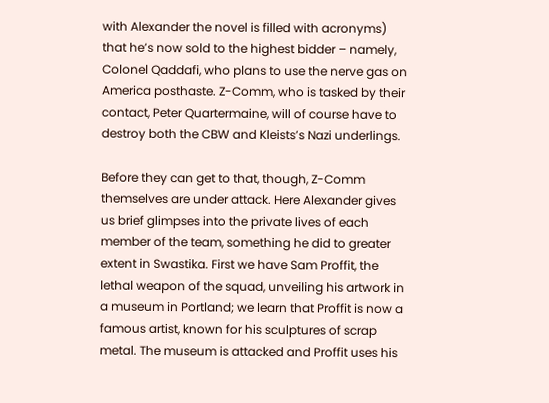with Alexander the novel is filled with acronyms) that he’s now sold to the highest bidder – namely, Colonel Qaddafi, who plans to use the nerve gas on America posthaste. Z-Comm, who is tasked by their contact, Peter Quartermaine, will of course have to destroy both the CBW and Kleists’s Nazi underlings.

Before they can get to that, though, Z-Comm themselves are under attack. Here Alexander gives us brief glimpses into the private lives of each member of the team, something he did to greater extent in Swastika. First we have Sam Proffit, the lethal weapon of the squad, unveiling his artwork in a museum in Portland; we learn that Proffit is now a famous artist, known for his sculptures of scrap metal. The museum is attacked and Proffit uses his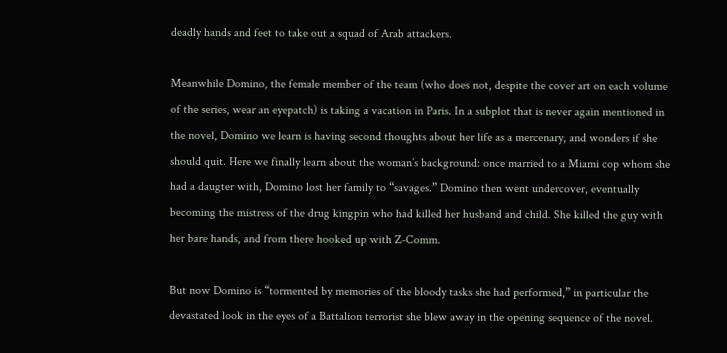deadly hands and feet to take out a squad of Arab attackers.

Meanwhile Domino, the female member of the team (who does not, despite the cover art on each volume of the series, wear an eyepatch) is taking a vacation in Paris. In a subplot that is never again mentioned in the novel, Domino we learn is having second thoughts about her life as a mercenary, and wonders if she should quit. Here we finally learn about the woman’s background: once married to a Miami cop whom she had a daugter with, Domino lost her family to “savages.” Domino then went undercover, eventually becoming the mistress of the drug kingpin who had killed her husband and child. She killed the guy with her bare hands, and from there hooked up with Z-Comm.

But now Domino is “tormented by memories of the bloody tasks she had performed,” in particular the devastated look in the eyes of a Battalion terrorist she blew away in the opening sequence of the novel.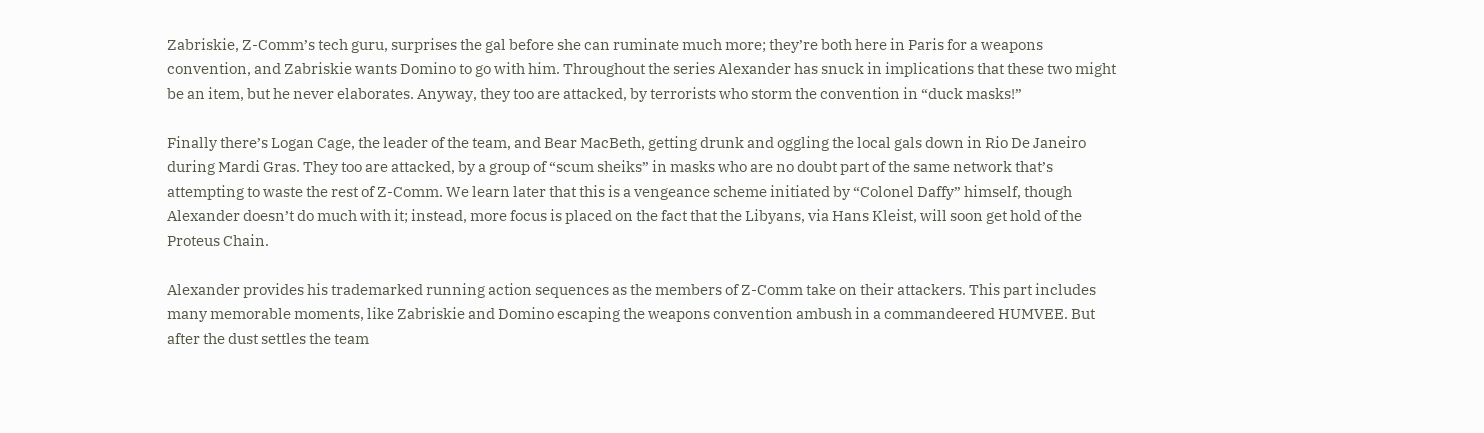Zabriskie, Z-Comm’s tech guru, surprises the gal before she can ruminate much more; they’re both here in Paris for a weapons convention, and Zabriskie wants Domino to go with him. Throughout the series Alexander has snuck in implications that these two might be an item, but he never elaborates. Anyway, they too are attacked, by terrorists who storm the convention in “duck masks!”

Finally there’s Logan Cage, the leader of the team, and Bear MacBeth, getting drunk and oggling the local gals down in Rio De Janeiro during Mardi Gras. They too are attacked, by a group of “scum sheiks” in masks who are no doubt part of the same network that’s attempting to waste the rest of Z-Comm. We learn later that this is a vengeance scheme initiated by “Colonel Daffy” himself, though Alexander doesn’t do much with it; instead, more focus is placed on the fact that the Libyans, via Hans Kleist, will soon get hold of the Proteus Chain.

Alexander provides his trademarked running action sequences as the members of Z-Comm take on their attackers. This part includes many memorable moments, like Zabriskie and Domino escaping the weapons convention ambush in a commandeered HUMVEE. But after the dust settles the team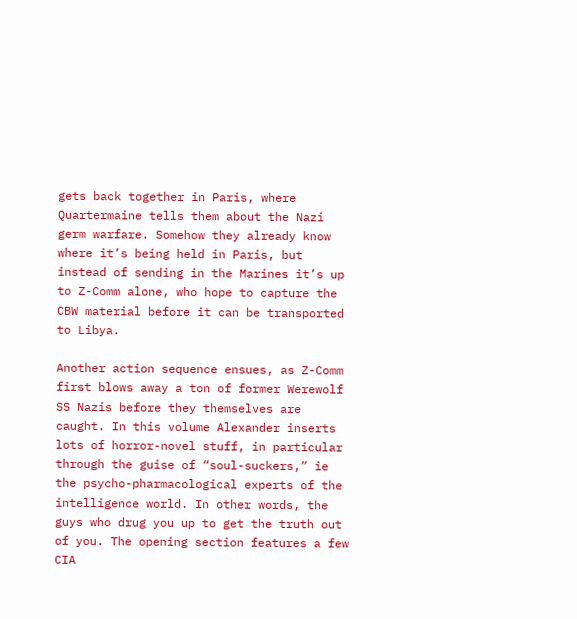gets back together in Paris, where Quartermaine tells them about the Nazi germ warfare. Somehow they already know where it’s being held in Paris, but instead of sending in the Marines it’s up to Z-Comm alone, who hope to capture the CBW material before it can be transported to Libya.

Another action sequence ensues, as Z-Comm first blows away a ton of former Werewolf SS Nazis before they themselves are caught. In this volume Alexander inserts lots of horror-novel stuff, in particular through the guise of “soul-suckers,” ie the psycho-pharmacological experts of the intelligence world. In other words, the guys who drug you up to get the truth out of you. The opening section features a few CIA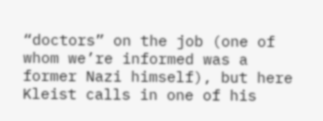“doctors” on the job (one of whom we’re informed was a former Nazi himself), but here Kleist calls in one of his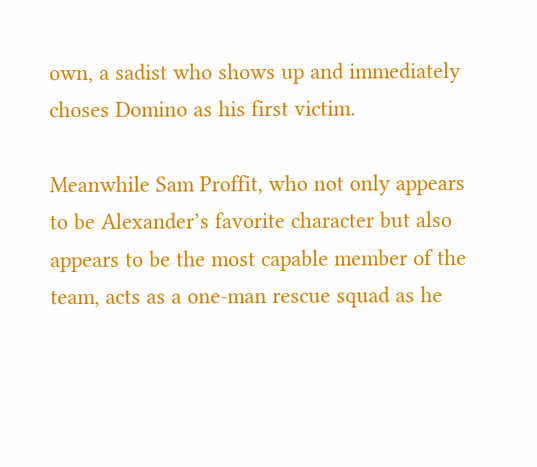own, a sadist who shows up and immediately choses Domino as his first victim.

Meanwhile Sam Proffit, who not only appears to be Alexander’s favorite character but also appears to be the most capable member of the team, acts as a one-man rescue squad as he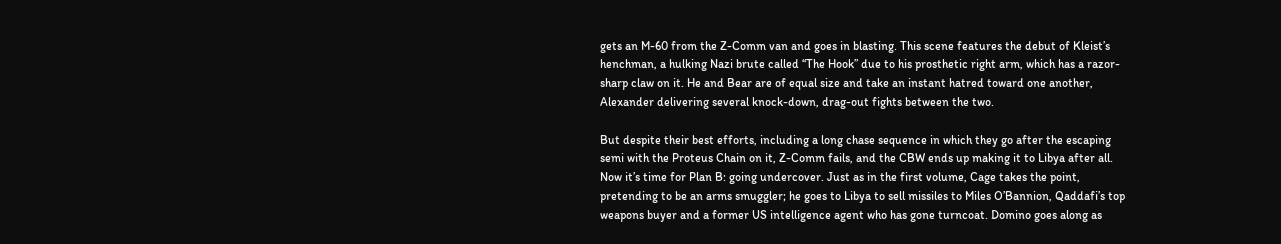gets an M-60 from the Z-Comm van and goes in blasting. This scene features the debut of Kleist’s henchman, a hulking Nazi brute called “The Hook” due to his prosthetic right arm, which has a razor-sharp claw on it. He and Bear are of equal size and take an instant hatred toward one another, Alexander delivering several knock-down, drag-out fights between the two.

But despite their best efforts, including a long chase sequence in which they go after the escaping semi with the Proteus Chain on it, Z-Comm fails, and the CBW ends up making it to Libya after all. Now it’s time for Plan B: going undercover. Just as in the first volume, Cage takes the point, pretending to be an arms smuggler; he goes to Libya to sell missiles to Miles O’Bannion, Qaddafi’s top weapons buyer and a former US intelligence agent who has gone turncoat. Domino goes along as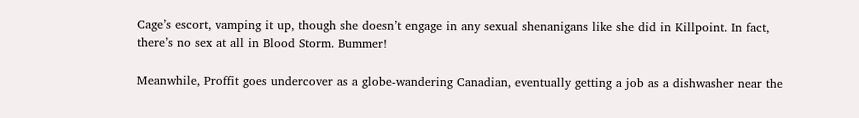Cage’s escort, vamping it up, though she doesn’t engage in any sexual shenanigans like she did in Killpoint. In fact, there’s no sex at all in Blood Storm. Bummer!

Meanwhile, Proffit goes undercover as a globe-wandering Canadian, eventually getting a job as a dishwasher near the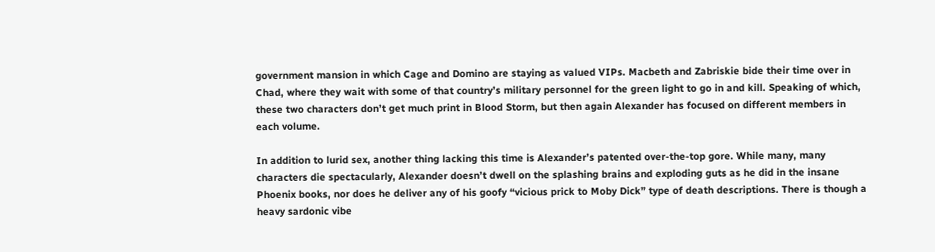government mansion in which Cage and Domino are staying as valued VIPs. Macbeth and Zabriskie bide their time over in Chad, where they wait with some of that country’s military personnel for the green light to go in and kill. Speaking of which, these two characters don’t get much print in Blood Storm, but then again Alexander has focused on different members in each volume.

In addition to lurid sex, another thing lacking this time is Alexander’s patented over-the-top gore. While many, many characters die spectacularly, Alexander doesn’t dwell on the splashing brains and exploding guts as he did in the insane Phoenix books, nor does he deliver any of his goofy “vicious prick to Moby Dick” type of death descriptions. There is though a heavy sardonic vibe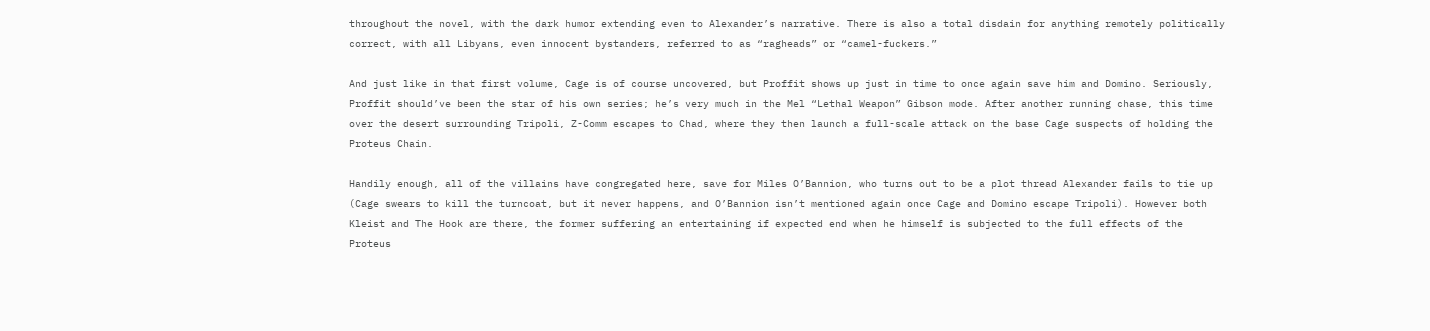throughout the novel, with the dark humor extending even to Alexander’s narrative. There is also a total disdain for anything remotely politically correct, with all Libyans, even innocent bystanders, referred to as “ragheads” or “camel-fuckers.”

And just like in that first volume, Cage is of course uncovered, but Proffit shows up just in time to once again save him and Domino. Seriously, Proffit should’ve been the star of his own series; he’s very much in the Mel “Lethal Weapon” Gibson mode. After another running chase, this time over the desert surrounding Tripoli, Z-Comm escapes to Chad, where they then launch a full-scale attack on the base Cage suspects of holding the Proteus Chain.

Handily enough, all of the villains have congregated here, save for Miles O’Bannion, who turns out to be a plot thread Alexander fails to tie up (Cage swears to kill the turncoat, but it never happens, and O’Bannion isn’t mentioned again once Cage and Domino escape Tripoli). However both Kleist and The Hook are there, the former suffering an entertaining if expected end when he himself is subjected to the full effects of the Proteus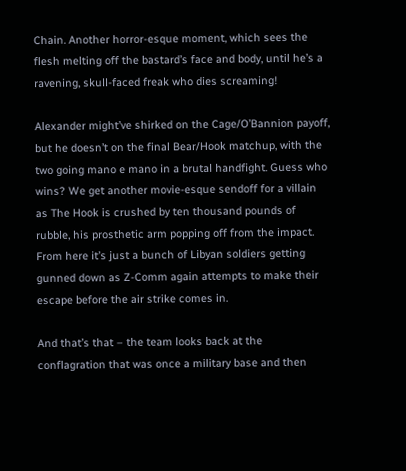Chain. Another horror-esque moment, which sees the flesh melting off the bastard’s face and body, until he’s a ravening, skull-faced freak who dies screaming!

Alexander might’ve shirked on the Cage/O’Bannion payoff, but he doesn’t on the final Bear/Hook matchup, with the two going mano e mano in a brutal handfight. Guess who wins? We get another movie-esque sendoff for a villain as The Hook is crushed by ten thousand pounds of rubble, his prosthetic arm popping off from the impact. From here it’s just a bunch of Libyan soldiers getting gunned down as Z-Comm again attempts to make their escape before the air strike comes in.

And that’s that – the team looks back at the conflagration that was once a military base and then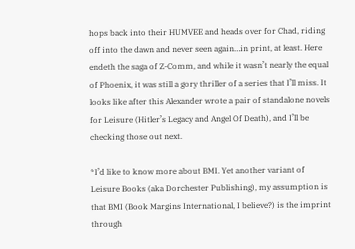hops back into their HUMVEE and heads over for Chad, riding off into the dawn and never seen again…in print, at least. Here endeth the saga of Z-Comm, and while it wasn’t nearly the equal of Phoenix, it was still a gory thriller of a series that I’ll miss. It looks like after this Alexander wrote a pair of standalone novels for Leisure (Hitler’s Legacy and Angel Of Death), and I’ll be checking those out next.

*I’d like to know more about BMI. Yet another variant of Leisure Books (aka Dorchester Publishing), my assumption is that BMI (Book Margins International, I believe?) is the imprint through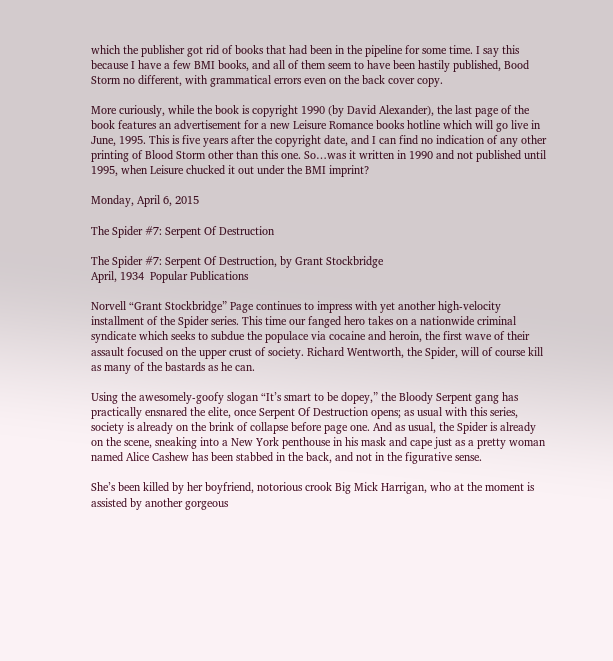which the publisher got rid of books that had been in the pipeline for some time. I say this because I have a few BMI books, and all of them seem to have been hastily published, Bood Storm no different, with grammatical errors even on the back cover copy.

More curiously, while the book is copyright 1990 (by David Alexander), the last page of the book features an advertisement for a new Leisure Romance books hotline which will go live in June, 1995. This is five years after the copyright date, and I can find no indication of any other printing of Blood Storm other than this one. So…was it written in 1990 and not published until 1995, when Leisure chucked it out under the BMI imprint?

Monday, April 6, 2015

The Spider #7: Serpent Of Destruction

The Spider #7: Serpent Of Destruction, by Grant Stockbridge
April, 1934  Popular Publications

Norvell “Grant Stockbridge” Page continues to impress with yet another high-velocity installment of the Spider series. This time our fanged hero takes on a nationwide criminal syndicate which seeks to subdue the populace via cocaine and heroin, the first wave of their assault focused on the upper crust of society. Richard Wentworth, the Spider, will of course kill as many of the bastards as he can.

Using the awesomely-goofy slogan “It’s smart to be dopey,” the Bloody Serpent gang has practically ensnared the elite, once Serpent Of Destruction opens; as usual with this series, society is already on the brink of collapse before page one. And as usual, the Spider is already on the scene, sneaking into a New York penthouse in his mask and cape just as a pretty woman named Alice Cashew has been stabbed in the back, and not in the figurative sense.

She’s been killed by her boyfriend, notorious crook Big Mick Harrigan, who at the moment is assisted by another gorgeous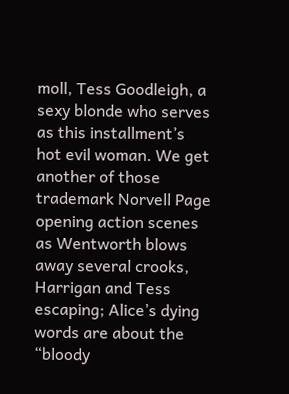moll, Tess Goodleigh, a sexy blonde who serves as this installment’s hot evil woman. We get another of those trademark Norvell Page opening action scenes as Wentworth blows away several crooks, Harrigan and Tess escaping; Alice’s dying words are about the “bloody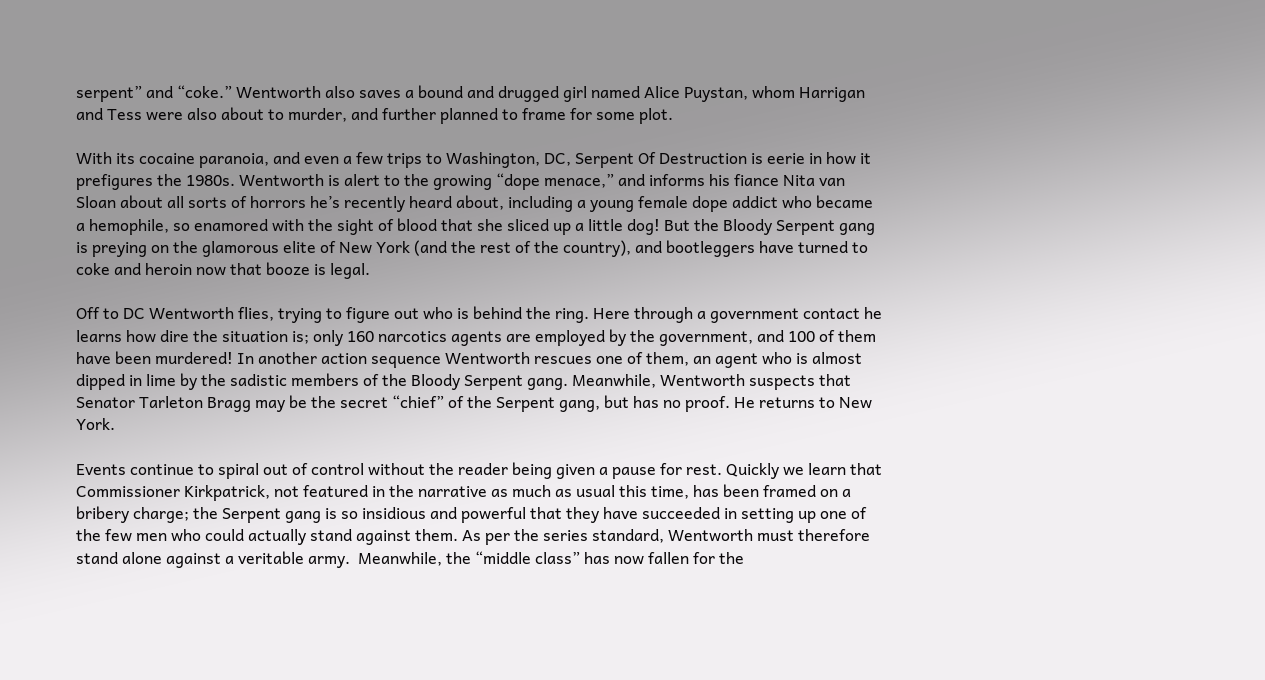serpent” and “coke.” Wentworth also saves a bound and drugged girl named Alice Puystan, whom Harrigan and Tess were also about to murder, and further planned to frame for some plot.

With its cocaine paranoia, and even a few trips to Washington, DC, Serpent Of Destruction is eerie in how it prefigures the 1980s. Wentworth is alert to the growing “dope menace,” and informs his fiance Nita van Sloan about all sorts of horrors he’s recently heard about, including a young female dope addict who became a hemophile, so enamored with the sight of blood that she sliced up a little dog! But the Bloody Serpent gang is preying on the glamorous elite of New York (and the rest of the country), and bootleggers have turned to coke and heroin now that booze is legal.

Off to DC Wentworth flies, trying to figure out who is behind the ring. Here through a government contact he learns how dire the situation is; only 160 narcotics agents are employed by the government, and 100 of them have been murdered! In another action sequence Wentworth rescues one of them, an agent who is almost dipped in lime by the sadistic members of the Bloody Serpent gang. Meanwhile, Wentworth suspects that Senator Tarleton Bragg may be the secret “chief” of the Serpent gang, but has no proof. He returns to New York.

Events continue to spiral out of control without the reader being given a pause for rest. Quickly we learn that Commissioner Kirkpatrick, not featured in the narrative as much as usual this time, has been framed on a bribery charge; the Serpent gang is so insidious and powerful that they have succeeded in setting up one of the few men who could actually stand against them. As per the series standard, Wentworth must therefore stand alone against a veritable army.  Meanwhile, the “middle class” has now fallen for the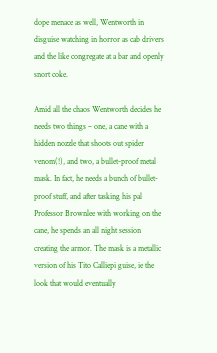dope menace as well, Wentworth in disguise watching in horror as cab drivers and the like congregate at a bar and openly snort coke.

Amid all the chaos Wentworth decides he needs two things – one, a cane with a hidden nozzle that shoots out spider venom(!), and two, a bullet-proof metal mask. In fact, he needs a bunch of bullet-proof stuff, and after tasking his pal Professor Brownlee with working on the cane, he spends an all night session creating the armor. The mask is a metallic version of his Tito Calliepi guise, ie the look that would eventually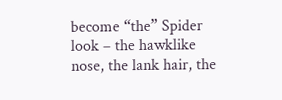become “the” Spider look – the hawklike nose, the lank hair, the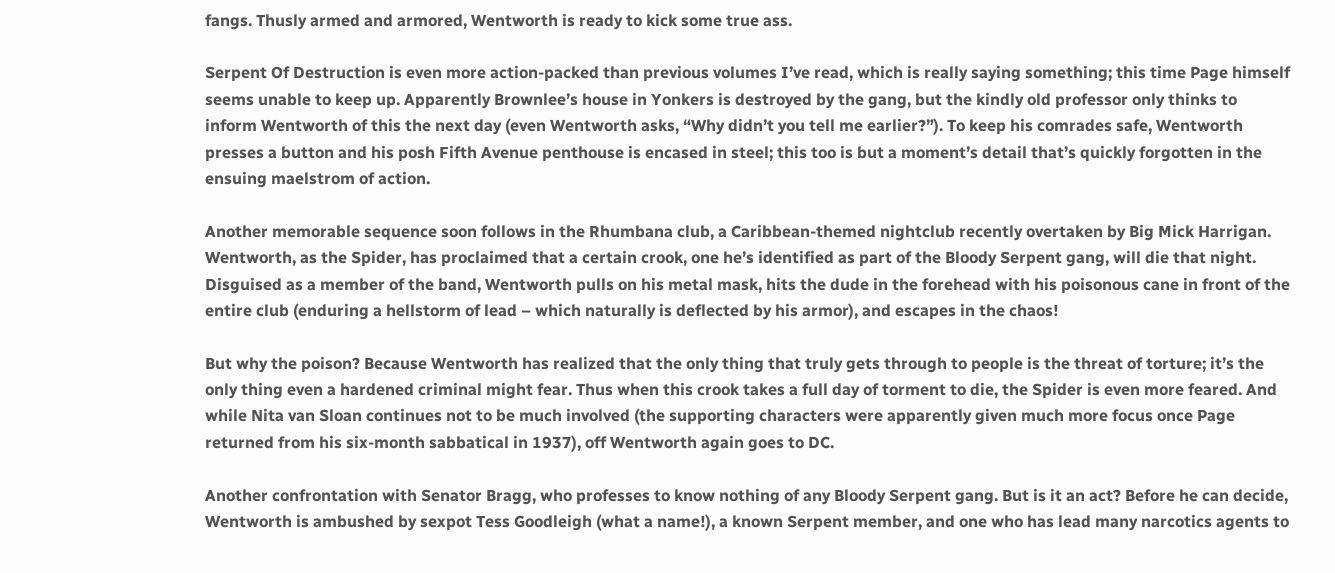fangs. Thusly armed and armored, Wentworth is ready to kick some true ass.

Serpent Of Destruction is even more action-packed than previous volumes I’ve read, which is really saying something; this time Page himself seems unable to keep up. Apparently Brownlee’s house in Yonkers is destroyed by the gang, but the kindly old professor only thinks to inform Wentworth of this the next day (even Wentworth asks, “Why didn’t you tell me earlier?”). To keep his comrades safe, Wentworth presses a button and his posh Fifth Avenue penthouse is encased in steel; this too is but a moment’s detail that’s quickly forgotten in the ensuing maelstrom of action.

Another memorable sequence soon follows in the Rhumbana club, a Caribbean-themed nightclub recently overtaken by Big Mick Harrigan. Wentworth, as the Spider, has proclaimed that a certain crook, one he’s identified as part of the Bloody Serpent gang, will die that night. Disguised as a member of the band, Wentworth pulls on his metal mask, hits the dude in the forehead with his poisonous cane in front of the entire club (enduring a hellstorm of lead – which naturally is deflected by his armor), and escapes in the chaos!

But why the poison? Because Wentworth has realized that the only thing that truly gets through to people is the threat of torture; it’s the only thing even a hardened criminal might fear. Thus when this crook takes a full day of torment to die, the Spider is even more feared. And while Nita van Sloan continues not to be much involved (the supporting characters were apparently given much more focus once Page returned from his six-month sabbatical in 1937), off Wentworth again goes to DC.

Another confrontation with Senator Bragg, who professes to know nothing of any Bloody Serpent gang. But is it an act? Before he can decide, Wentworth is ambushed by sexpot Tess Goodleigh (what a name!), a known Serpent member, and one who has lead many narcotics agents to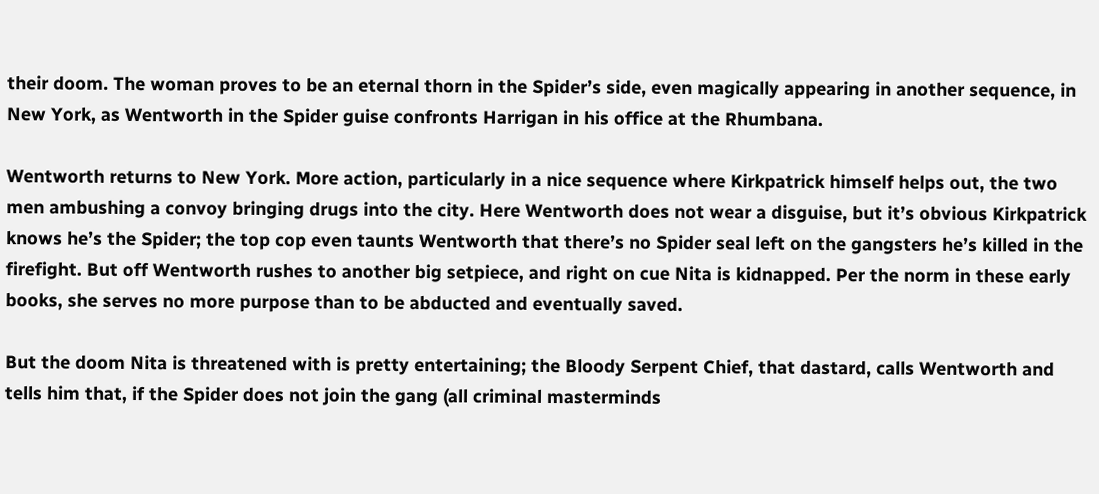their doom. The woman proves to be an eternal thorn in the Spider’s side, even magically appearing in another sequence, in New York, as Wentworth in the Spider guise confronts Harrigan in his office at the Rhumbana.

Wentworth returns to New York. More action, particularly in a nice sequence where Kirkpatrick himself helps out, the two men ambushing a convoy bringing drugs into the city. Here Wentworth does not wear a disguise, but it’s obvious Kirkpatrick knows he’s the Spider; the top cop even taunts Wentworth that there’s no Spider seal left on the gangsters he’s killed in the firefight. But off Wentworth rushes to another big setpiece, and right on cue Nita is kidnapped. Per the norm in these early books, she serves no more purpose than to be abducted and eventually saved.

But the doom Nita is threatened with is pretty entertaining; the Bloody Serpent Chief, that dastard, calls Wentworth and tells him that, if the Spider does not join the gang (all criminal masterminds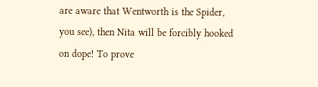are aware that Wentworth is the Spider, you see), then Nita will be forcibly hooked on dope! To prove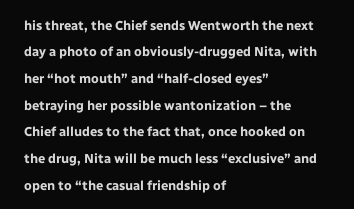his threat, the Chief sends Wentworth the next day a photo of an obviously-drugged Nita, with her “hot mouth” and “half-closed eyes” betraying her possible wantonization – the Chief alludes to the fact that, once hooked on the drug, Nita will be much less “exclusive” and open to “the casual friendship of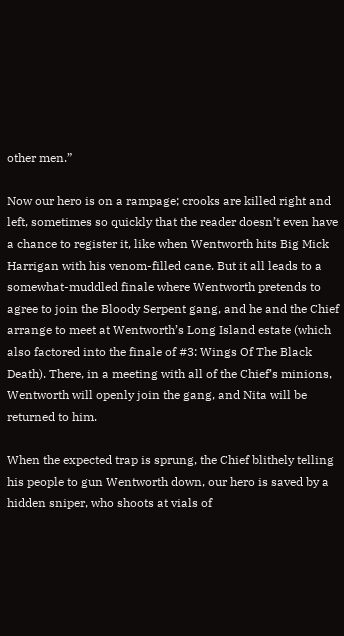other men.”

Now our hero is on a rampage; crooks are killed right and left, sometimes so quickly that the reader doesn’t even have a chance to register it, like when Wentworth hits Big Mick Harrigan with his venom-filled cane. But it all leads to a somewhat-muddled finale where Wentworth pretends to agree to join the Bloody Serpent gang, and he and the Chief arrange to meet at Wentworth’s Long Island estate (which also factored into the finale of #3: Wings Of The Black Death). There, in a meeting with all of the Chief’s minions, Wentworth will openly join the gang, and Nita will be returned to him.

When the expected trap is sprung, the Chief blithely telling his people to gun Wentworth down, our hero is saved by a hidden sniper, who shoots at vials of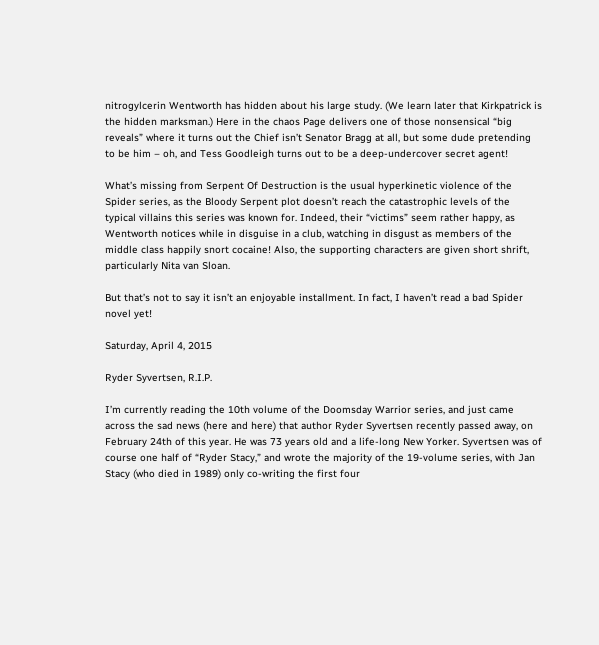nitrogylcerin Wentworth has hidden about his large study. (We learn later that Kirkpatrick is the hidden marksman.) Here in the chaos Page delivers one of those nonsensical “big reveals” where it turns out the Chief isn’t Senator Bragg at all, but some dude pretending to be him – oh, and Tess Goodleigh turns out to be a deep-undercover secret agent!

What’s missing from Serpent Of Destruction is the usual hyperkinetic violence of the Spider series, as the Bloody Serpent plot doesn’t reach the catastrophic levels of the typical villains this series was known for. Indeed, their “victims” seem rather happy, as Wentworth notices while in disguise in a club, watching in disgust as members of the middle class happily snort cocaine! Also, the supporting characters are given short shrift, particularly Nita van Sloan.

But that’s not to say it isn’t an enjoyable installment. In fact, I haven’t read a bad Spider novel yet!

Saturday, April 4, 2015

Ryder Syvertsen, R.I.P.

I’m currently reading the 10th volume of the Doomsday Warrior series, and just came across the sad news (here and here) that author Ryder Syvertsen recently passed away, on February 24th of this year. He was 73 years old and a life-long New Yorker. Syvertsen was of course one half of “Ryder Stacy,” and wrote the majority of the 19-volume series, with Jan Stacy (who died in 1989) only co-writing the first four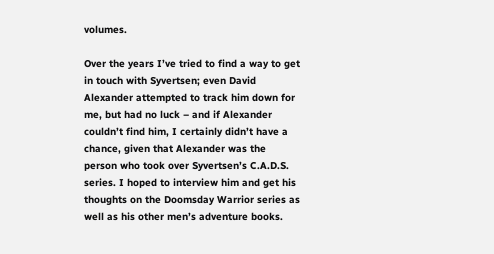volumes.

Over the years I’ve tried to find a way to get in touch with Syvertsen; even David Alexander attempted to track him down for me, but had no luck – and if Alexander couldn’t find him, I certainly didn’t have a chance, given that Alexander was the person who took over Syvertsen’s C.A.D.S. series. I hoped to interview him and get his thoughts on the Doomsday Warrior series as well as his other men’s adventure books.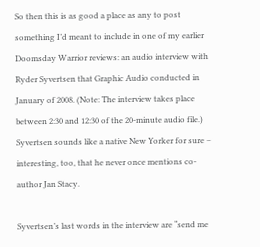So then this is as good a place as any to post something I’d meant to include in one of my earlier Doomsday Warrior reviews: an audio interview with Ryder Syvertsen that Graphic Audio conducted in January of 2008. (Note: The interview takes place between 2:30 and 12:30 of the 20-minute audio file.) Syvertsen sounds like a native New Yorker for sure – interesting, too, that he never once mentions co-author Jan Stacy.

Syvertsen’s last words in the interview are “send me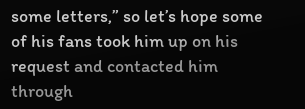some letters,” so let’s hope some of his fans took him up on his request and contacted him through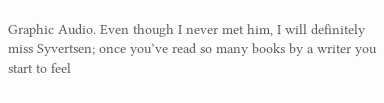Graphic Audio. Even though I never met him, I will definitely miss Syvertsen; once you’ve read so many books by a writer you start to feel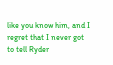like you know him, and I regret that I never got to tell Ryder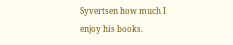Syvertsen how much I enjoy his books.